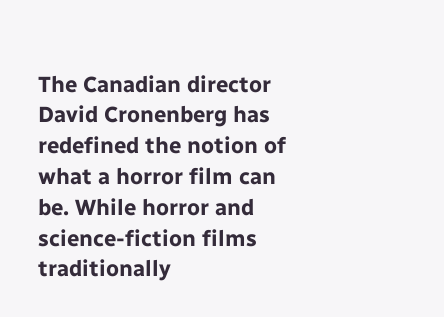The Canadian director David Cronenberg has redefined the notion of what a horror film can be. While horror and science-fiction films traditionally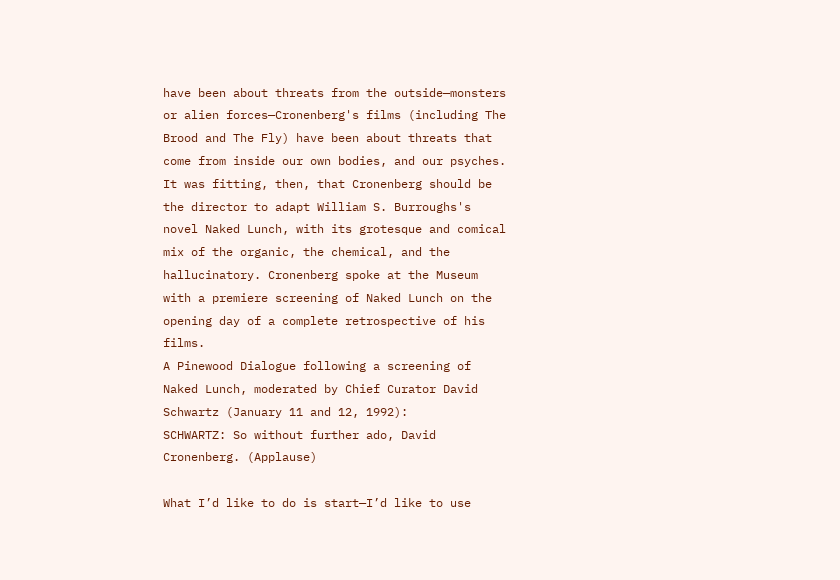have been about threats from the outside—monsters or alien forces—Cronenberg's films (including The Brood and The Fly) have been about threats that come from inside our own bodies, and our psyches. It was fitting, then, that Cronenberg should be the director to adapt William S. Burroughs's novel Naked Lunch, with its grotesque and comical mix of the organic, the chemical, and the hallucinatory. Cronenberg spoke at the Museum with a premiere screening of Naked Lunch on the opening day of a complete retrospective of his films.
A Pinewood Dialogue following a screening of Naked Lunch, moderated by Chief Curator David Schwartz (January 11 and 12, 1992):
SCHWARTZ: So without further ado, David Cronenberg. (Applause)

What I’d like to do is start—I’d like to use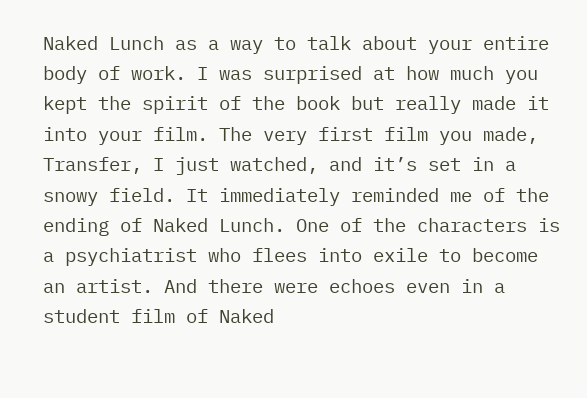Naked Lunch as a way to talk about your entire body of work. I was surprised at how much you kept the spirit of the book but really made it into your film. The very first film you made, Transfer, I just watched, and it’s set in a snowy field. It immediately reminded me of the ending of Naked Lunch. One of the characters is a psychiatrist who flees into exile to become an artist. And there were echoes even in a student film of Naked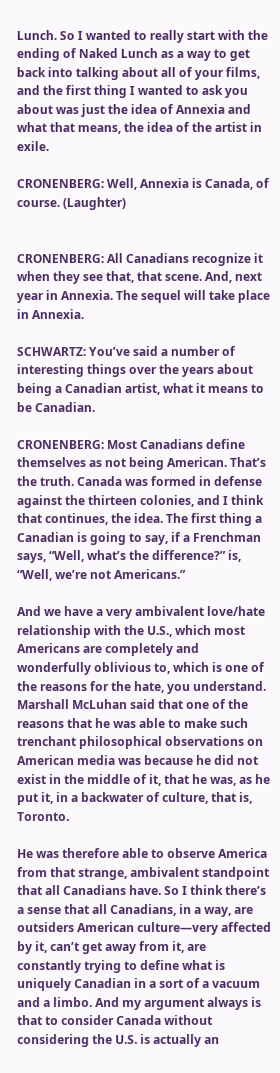Lunch. So I wanted to really start with the ending of Naked Lunch as a way to get back into talking about all of your films, and the first thing I wanted to ask you about was just the idea of Annexia and what that means, the idea of the artist in exile.

CRONENBERG: Well, Annexia is Canada, of course. (Laughter)


CRONENBERG: All Canadians recognize it when they see that, that scene. And, next year in Annexia. The sequel will take place in Annexia.

SCHWARTZ: You’ve said a number of interesting things over the years about being a Canadian artist, what it means to be Canadian.

CRONENBERG: Most Canadians define themselves as not being American. That’s the truth. Canada was formed in defense against the thirteen colonies, and I think that continues, the idea. The first thing a Canadian is going to say, if a Frenchman says, “Well, what’s the difference?” is, “Well, we’re not Americans.”

And we have a very ambivalent love/hate relationship with the U.S., which most Americans are completely and wonderfully oblivious to, which is one of the reasons for the hate, you understand. Marshall McLuhan said that one of the reasons that he was able to make such trenchant philosophical observations on American media was because he did not exist in the middle of it, that he was, as he put it, in a backwater of culture, that is, Toronto.

He was therefore able to observe America from that strange, ambivalent standpoint that all Canadians have. So I think there’s a sense that all Canadians, in a way, are outsiders American culture—very affected by it, can’t get away from it, are constantly trying to define what is uniquely Canadian in a sort of a vacuum and a limbo. And my argument always is that to consider Canada without considering the U.S. is actually an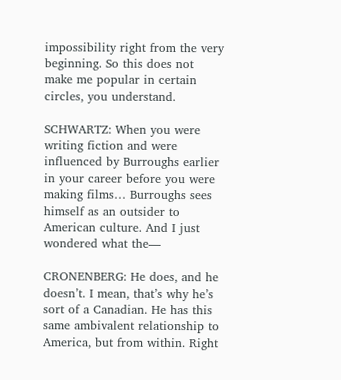impossibility right from the very beginning. So this does not make me popular in certain circles, you understand.

SCHWARTZ: When you were writing fiction and were influenced by Burroughs earlier in your career before you were making films… Burroughs sees himself as an outsider to American culture. And I just wondered what the—

CRONENBERG: He does, and he doesn’t. I mean, that’s why he’s sort of a Canadian. He has this same ambivalent relationship to America, but from within. Right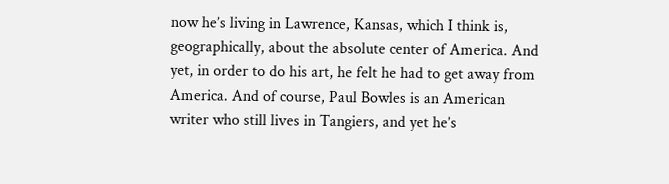now he’s living in Lawrence, Kansas, which I think is, geographically, about the absolute center of America. And yet, in order to do his art, he felt he had to get away from America. And of course, Paul Bowles is an American writer who still lives in Tangiers, and yet he’s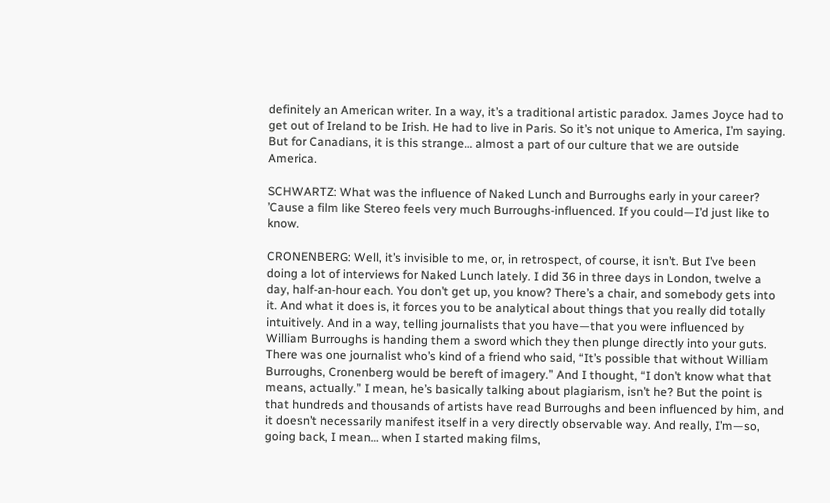definitely an American writer. In a way, it’s a traditional artistic paradox. James Joyce had to get out of Ireland to be Irish. He had to live in Paris. So it’s not unique to America, I’m saying. But for Canadians, it is this strange… almost a part of our culture that we are outside America.

SCHWARTZ: What was the influence of Naked Lunch and Burroughs early in your career? ’Cause a film like Stereo feels very much Burroughs-influenced. If you could—I’d just like to know.

CRONENBERG: Well, it’s invisible to me, or, in retrospect, of course, it isn’t. But I’ve been doing a lot of interviews for Naked Lunch lately. I did 36 in three days in London, twelve a day, half-an-hour each. You don’t get up, you know? There’s a chair, and somebody gets into it. And what it does is, it forces you to be analytical about things that you really did totally intuitively. And in a way, telling journalists that you have—that you were influenced by William Burroughs is handing them a sword which they then plunge directly into your guts. There was one journalist who’s kind of a friend who said, “It’s possible that without William Burroughs, Cronenberg would be bereft of imagery.” And I thought, “I don’t know what that means, actually.” I mean, he’s basically talking about plagiarism, isn’t he? But the point is that hundreds and thousands of artists have read Burroughs and been influenced by him, and it doesn’t necessarily manifest itself in a very directly observable way. And really, I’m—so, going back, I mean… when I started making films,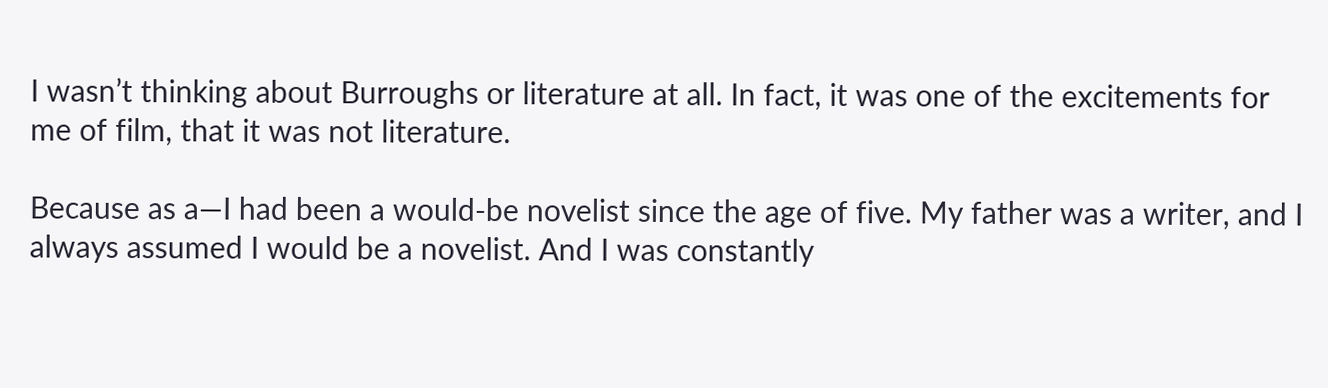I wasn’t thinking about Burroughs or literature at all. In fact, it was one of the excitements for me of film, that it was not literature.

Because as a—I had been a would-be novelist since the age of five. My father was a writer, and I always assumed I would be a novelist. And I was constantly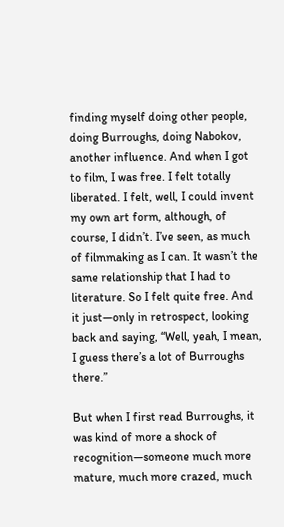finding myself doing other people, doing Burroughs, doing Nabokov, another influence. And when I got to film, I was free. I felt totally liberated. I felt, well, I could invent my own art form, although, of course, I didn’t. I’ve seen, as much of filmmaking as I can. It wasn’t the same relationship that I had to literature. So I felt quite free. And it just—only in retrospect, looking back and saying, “Well, yeah, I mean, I guess there’s a lot of Burroughs there.”

But when I first read Burroughs, it was kind of more a shock of recognition—someone much more mature, much more crazed, much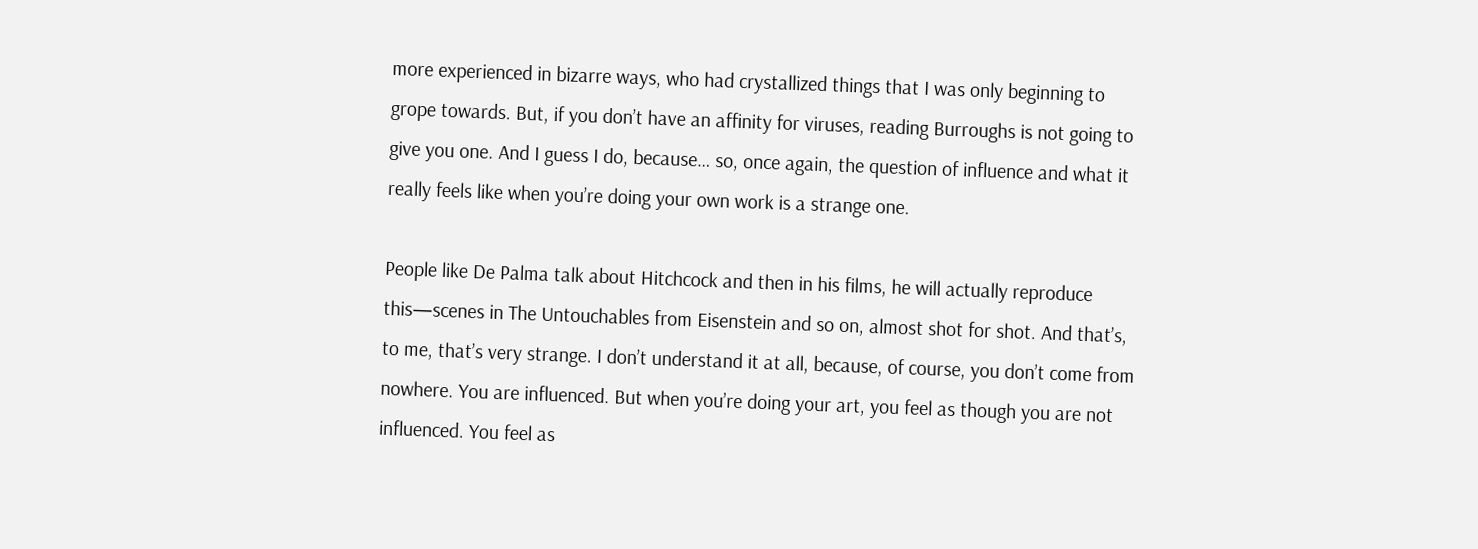more experienced in bizarre ways, who had crystallized things that I was only beginning to grope towards. But, if you don’t have an affinity for viruses, reading Burroughs is not going to give you one. And I guess I do, because… so, once again, the question of influence and what it really feels like when you’re doing your own work is a strange one.

People like De Palma talk about Hitchcock and then in his films, he will actually reproduce this—scenes in The Untouchables from Eisenstein and so on, almost shot for shot. And that’s, to me, that’s very strange. I don’t understand it at all, because, of course, you don’t come from nowhere. You are influenced. But when you’re doing your art, you feel as though you are not influenced. You feel as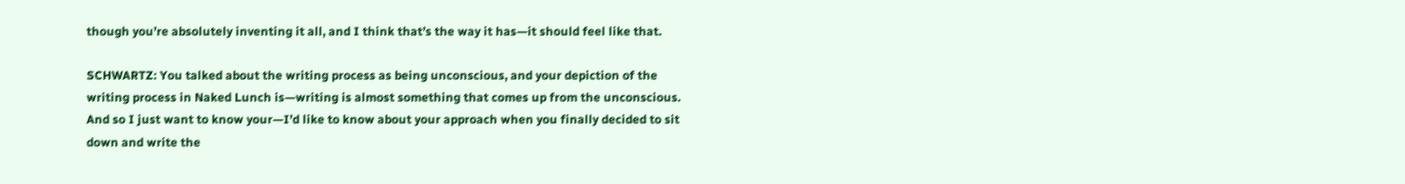though you’re absolutely inventing it all, and I think that’s the way it has—it should feel like that.

SCHWARTZ: You talked about the writing process as being unconscious, and your depiction of the writing process in Naked Lunch is—writing is almost something that comes up from the unconscious. And so I just want to know your—I’d like to know about your approach when you finally decided to sit down and write the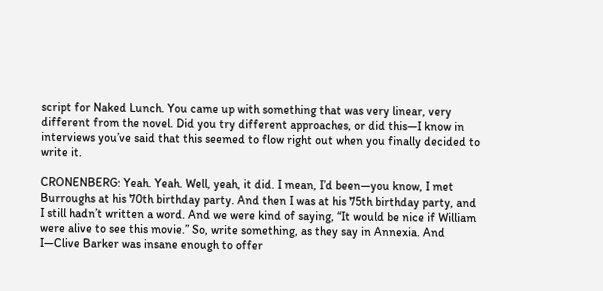script for Naked Lunch. You came up with something that was very linear, very different from the novel. Did you try different approaches, or did this—I know in interviews you’ve said that this seemed to flow right out when you finally decided to write it.

CRONENBERG: Yeah. Yeah. Well, yeah, it did. I mean, I’d been—you know, I met Burroughs at his 70th birthday party. And then I was at his 75th birthday party, and I still hadn’t written a word. And we were kind of saying, “It would be nice if William were alive to see this movie.” So, write something, as they say in Annexia. And I—Clive Barker was insane enough to offer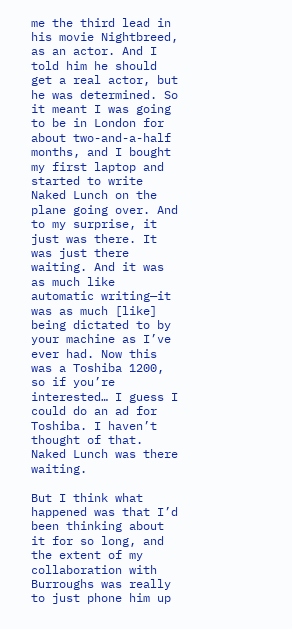me the third lead in his movie Nightbreed, as an actor. And I told him he should get a real actor, but he was determined. So it meant I was going to be in London for about two-and-a-half months, and I bought my first laptop and started to write Naked Lunch on the plane going over. And to my surprise, it just was there. It was just there waiting. And it was as much like automatic writing—it was as much [like] being dictated to by your machine as I’ve ever had. Now this was a Toshiba 1200, so if you’re interested… I guess I could do an ad for Toshiba. I haven’t thought of that. Naked Lunch was there waiting.

But I think what happened was that I’d been thinking about it for so long, and the extent of my collaboration with Burroughs was really to just phone him up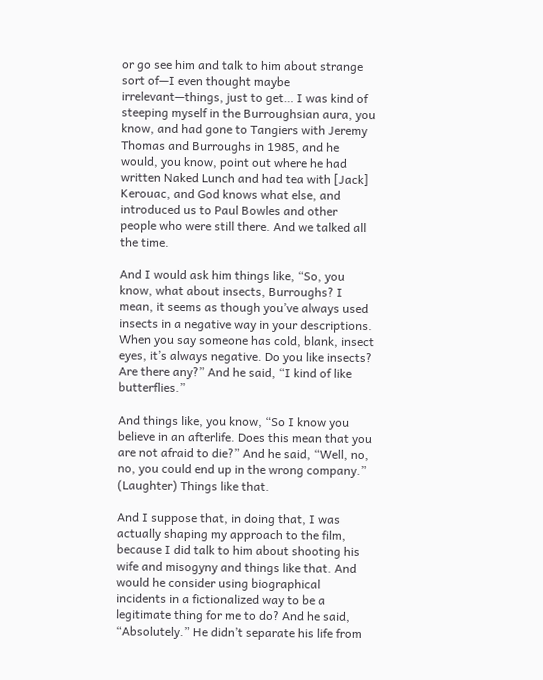or go see him and talk to him about strange sort of—I even thought maybe irrelevant—things, just to get… I was kind of steeping myself in the Burroughsian aura, you know, and had gone to Tangiers with Jeremy Thomas and Burroughs in 1985, and he would, you know, point out where he had written Naked Lunch and had tea with [Jack] Kerouac, and God knows what else, and introduced us to Paul Bowles and other people who were still there. And we talked all the time.

And I would ask him things like, “So, you know, what about insects, Burroughs? I mean, it seems as though you’ve always used insects in a negative way in your descriptions. When you say someone has cold, blank, insect eyes, it’s always negative. Do you like insects? Are there any?” And he said, “I kind of like butterflies.”

And things like, you know, “So I know you believe in an afterlife. Does this mean that you are not afraid to die?” And he said, “Well, no, no, you could end up in the wrong company.” (Laughter) Things like that.

And I suppose that, in doing that, I was actually shaping my approach to the film, because I did talk to him about shooting his wife and misogyny and things like that. And would he consider using biographical incidents in a fictionalized way to be a legitimate thing for me to do? And he said, “Absolutely.” He didn’t separate his life from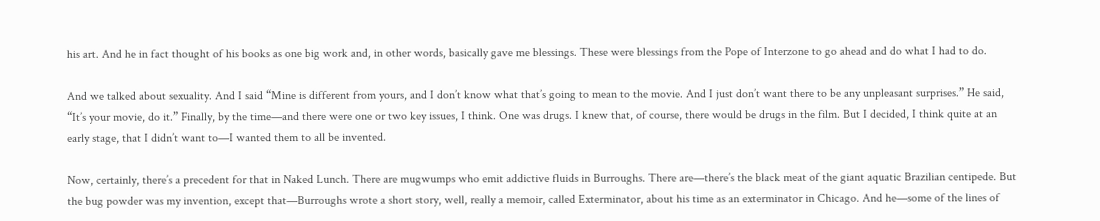his art. And he in fact thought of his books as one big work and, in other words, basically gave me blessings. These were blessings from the Pope of Interzone to go ahead and do what I had to do.

And we talked about sexuality. And I said “Mine is different from yours, and I don’t know what that’s going to mean to the movie. And I just don’t want there to be any unpleasant surprises.” He said, “It’s your movie, do it.” Finally, by the time—and there were one or two key issues, I think. One was drugs. I knew that, of course, there would be drugs in the film. But I decided, I think quite at an early stage, that I didn’t want to—I wanted them to all be invented.

Now, certainly, there’s a precedent for that in Naked Lunch. There are mugwumps who emit addictive fluids in Burroughs. There are—there’s the black meat of the giant aquatic Brazilian centipede. But the bug powder was my invention, except that—Burroughs wrote a short story, well, really a memoir, called Exterminator, about his time as an exterminator in Chicago. And he—some of the lines of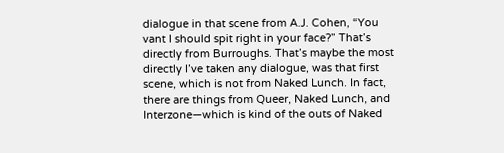dialogue in that scene from A.J. Cohen, “You vant I should spit right in your face?” That’s directly from Burroughs. That’s maybe the most directly I’ve taken any dialogue, was that first scene, which is not from Naked Lunch. In fact, there are things from Queer, Naked Lunch, and Interzone—which is kind of the outs of Naked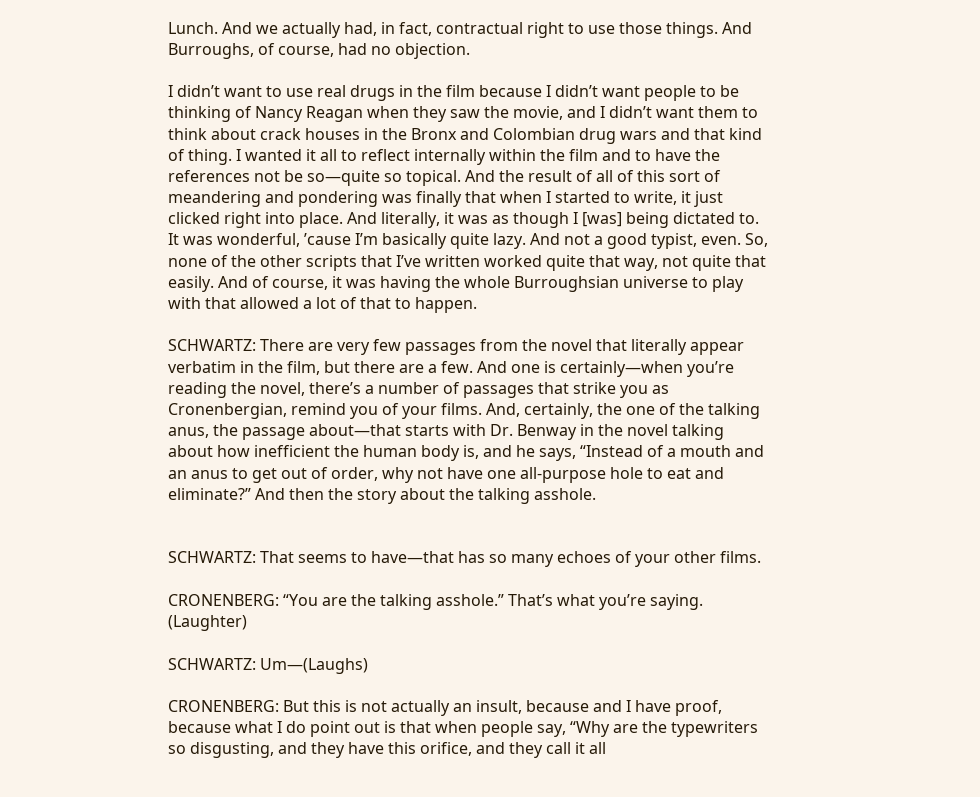Lunch. And we actually had, in fact, contractual right to use those things. And Burroughs, of course, had no objection.

I didn’t want to use real drugs in the film because I didn’t want people to be thinking of Nancy Reagan when they saw the movie, and I didn’t want them to think about crack houses in the Bronx and Colombian drug wars and that kind of thing. I wanted it all to reflect internally within the film and to have the references not be so—quite so topical. And the result of all of this sort of meandering and pondering was finally that when I started to write, it just clicked right into place. And literally, it was as though I [was] being dictated to. It was wonderful, ’cause I’m basically quite lazy. And not a good typist, even. So, none of the other scripts that I’ve written worked quite that way, not quite that easily. And of course, it was having the whole Burroughsian universe to play with that allowed a lot of that to happen.

SCHWARTZ: There are very few passages from the novel that literally appear verbatim in the film, but there are a few. And one is certainly—when you’re reading the novel, there’s a number of passages that strike you as Cronenbergian, remind you of your films. And, certainly, the one of the talking anus, the passage about—that starts with Dr. Benway in the novel talking about how inefficient the human body is, and he says, “Instead of a mouth and an anus to get out of order, why not have one all-purpose hole to eat and eliminate?” And then the story about the talking asshole.


SCHWARTZ: That seems to have—that has so many echoes of your other films.

CRONENBERG: “You are the talking asshole.” That’s what you’re saying. (Laughter)

SCHWARTZ: Um—(Laughs)

CRONENBERG: But this is not actually an insult, because and I have proof, because what I do point out is that when people say, “Why are the typewriters so disgusting, and they have this orifice, and they call it all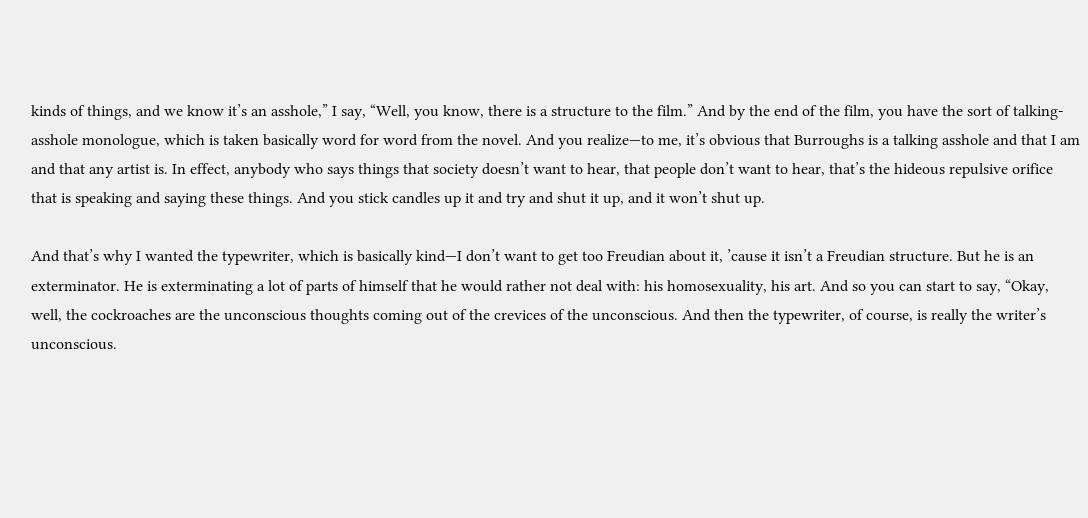kinds of things, and we know it’s an asshole,” I say, “Well, you know, there is a structure to the film.” And by the end of the film, you have the sort of talking-asshole monologue, which is taken basically word for word from the novel. And you realize—to me, it’s obvious that Burroughs is a talking asshole and that I am and that any artist is. In effect, anybody who says things that society doesn’t want to hear, that people don’t want to hear, that’s the hideous repulsive orifice that is speaking and saying these things. And you stick candles up it and try and shut it up, and it won’t shut up.

And that’s why I wanted the typewriter, which is basically kind—I don’t want to get too Freudian about it, ’cause it isn’t a Freudian structure. But he is an exterminator. He is exterminating a lot of parts of himself that he would rather not deal with: his homosexuality, his art. And so you can start to say, “Okay, well, the cockroaches are the unconscious thoughts coming out of the crevices of the unconscious. And then the typewriter, of course, is really the writer’s unconscious.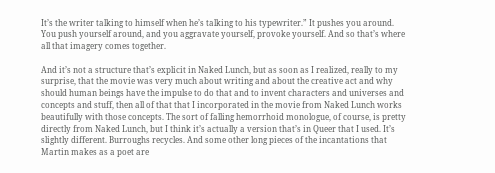It’s the writer talking to himself when he’s talking to his typewriter.” It pushes you around. You push yourself around, and you aggravate yourself, provoke yourself. And so that’s where all that imagery comes together.

And it’s not a structure that’s explicit in Naked Lunch, but as soon as I realized, really to my surprise, that the movie was very much about writing and about the creative act and why should human beings have the impulse to do that and to invent characters and universes and concepts and stuff, then all of that that I incorporated in the movie from Naked Lunch works beautifully with those concepts. The sort of falling hemorrhoid monologue, of course, is pretty directly from Naked Lunch, but I think it’s actually a version that’s in Queer that I used. It’s slightly different. Burroughs recycles. And some other long pieces of the incantations that Martin makes as a poet are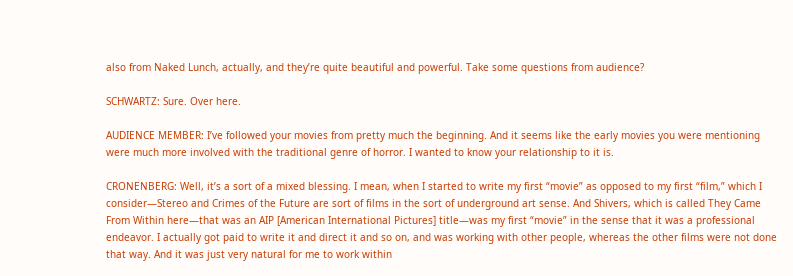also from Naked Lunch, actually, and they’re quite beautiful and powerful. Take some questions from audience?

SCHWARTZ: Sure. Over here.

AUDIENCE MEMBER: I’ve followed your movies from pretty much the beginning. And it seems like the early movies you were mentioning were much more involved with the traditional genre of horror. I wanted to know your relationship to it is.

CRONENBERG: Well, it’s a sort of a mixed blessing. I mean, when I started to write my first “movie” as opposed to my first “film,” which I consider—Stereo and Crimes of the Future are sort of films in the sort of underground art sense. And Shivers, which is called They Came From Within here—that was an AIP [American International Pictures] title—was my first “movie” in the sense that it was a professional endeavor. I actually got paid to write it and direct it and so on, and was working with other people, whereas the other films were not done that way. And it was just very natural for me to work within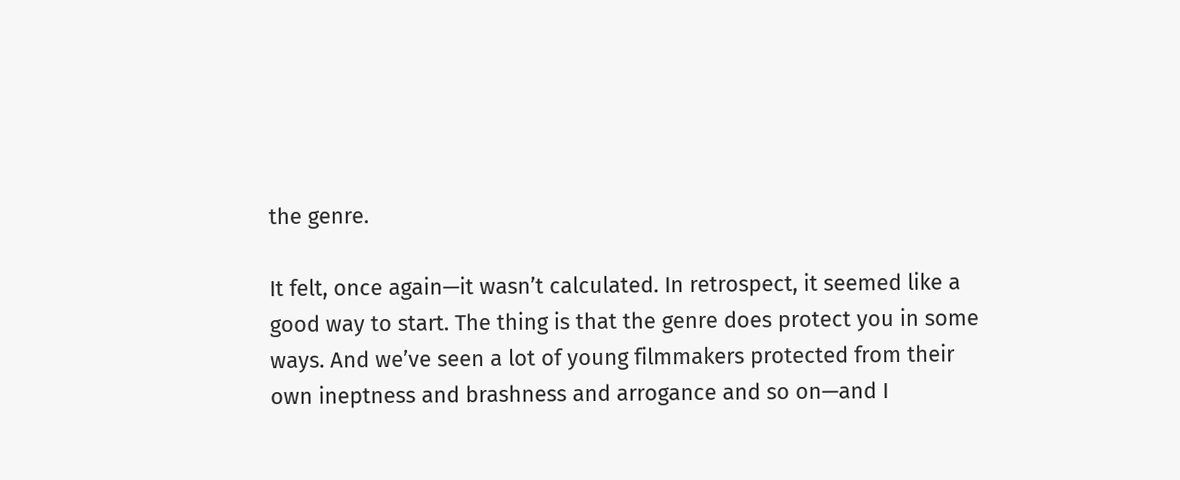the genre.

It felt, once again—it wasn’t calculated. In retrospect, it seemed like a good way to start. The thing is that the genre does protect you in some ways. And we’ve seen a lot of young filmmakers protected from their own ineptness and brashness and arrogance and so on—and I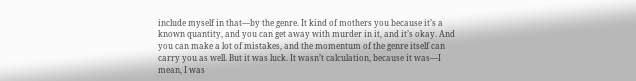include myself in that—by the genre. It kind of mothers you because it’s a known quantity, and you can get away with murder in it, and it’s okay. And you can make a lot of mistakes, and the momentum of the genre itself can carry you as well. But it was luck. It wasn’t calculation, because it was—I mean, I was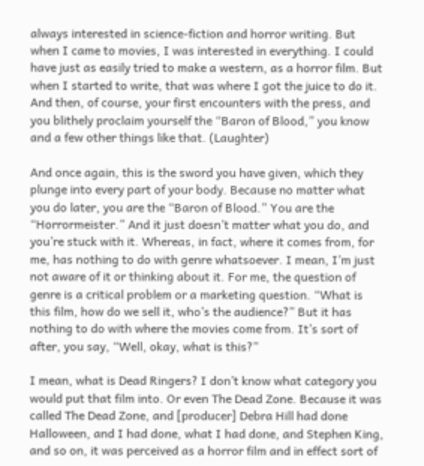always interested in science-fiction and horror writing. But when I came to movies, I was interested in everything. I could have just as easily tried to make a western, as a horror film. But when I started to write, that was where I got the juice to do it. And then, of course, your first encounters with the press, and you blithely proclaim yourself the “Baron of Blood,” you know and a few other things like that. (Laughter)

And once again, this is the sword you have given, which they plunge into every part of your body. Because no matter what you do later, you are the “Baron of Blood.” You are the “Horrormeister.” And it just doesn’t matter what you do, and you’re stuck with it. Whereas, in fact, where it comes from, for me, has nothing to do with genre whatsoever. I mean, I’m just not aware of it or thinking about it. For me, the question of genre is a critical problem or a marketing question. “What is this film, how do we sell it, who’s the audience?” But it has nothing to do with where the movies come from. It’s sort of after, you say, “Well, okay, what is this?”

I mean, what is Dead Ringers? I don’t know what category you would put that film into. Or even The Dead Zone. Because it was called The Dead Zone, and [producer] Debra Hill had done Halloween, and I had done, what I had done, and Stephen King, and so on, it was perceived as a horror film and in effect sort of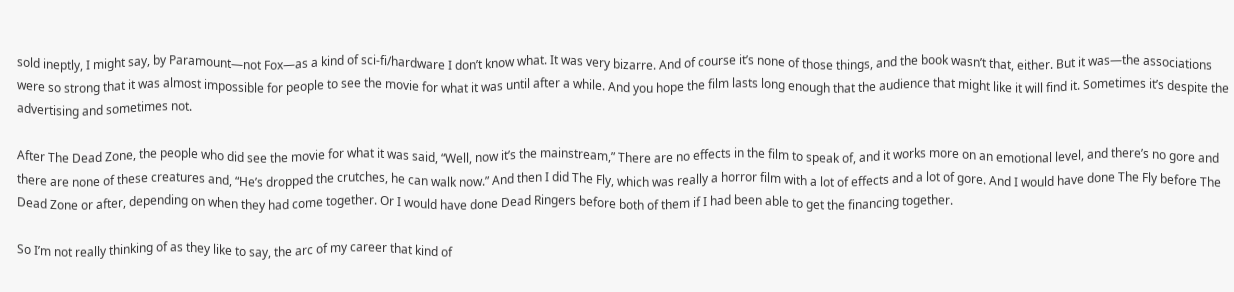sold ineptly, I might say, by Paramount—not Fox—as a kind of sci-fi/hardware I don’t know what. It was very bizarre. And of course it’s none of those things, and the book wasn’t that, either. But it was—the associations were so strong that it was almost impossible for people to see the movie for what it was until after a while. And you hope the film lasts long enough that the audience that might like it will find it. Sometimes it’s despite the advertising and sometimes not.

After The Dead Zone, the people who did see the movie for what it was said, “Well, now it’s the mainstream,” There are no effects in the film to speak of, and it works more on an emotional level, and there’s no gore and there are none of these creatures and, “He’s dropped the crutches, he can walk now.” And then I did The Fly, which was really a horror film with a lot of effects and a lot of gore. And I would have done The Fly before The Dead Zone or after, depending on when they had come together. Or I would have done Dead Ringers before both of them if I had been able to get the financing together.

So I’m not really thinking of as they like to say, the arc of my career that kind of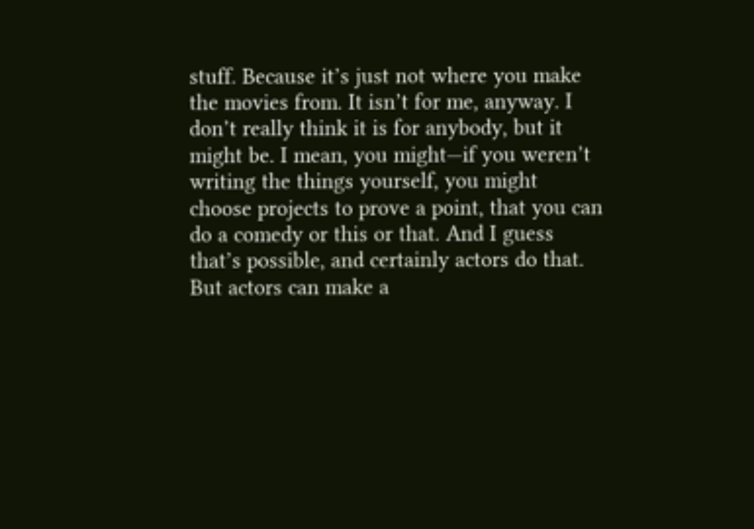stuff. Because it’s just not where you make the movies from. It isn’t for me, anyway. I don’t really think it is for anybody, but it might be. I mean, you might—if you weren’t writing the things yourself, you might choose projects to prove a point, that you can do a comedy or this or that. And I guess that’s possible, and certainly actors do that. But actors can make a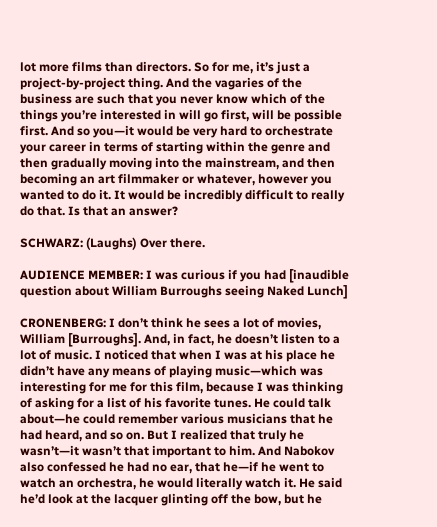lot more films than directors. So for me, it’s just a project-by-project thing. And the vagaries of the business are such that you never know which of the things you’re interested in will go first, will be possible first. And so you—it would be very hard to orchestrate your career in terms of starting within the genre and then gradually moving into the mainstream, and then becoming an art filmmaker or whatever, however you wanted to do it. It would be incredibly difficult to really do that. Is that an answer?

SCHWARZ: (Laughs) Over there.

AUDIENCE MEMBER: I was curious if you had [inaudible question about William Burroughs seeing Naked Lunch]

CRONENBERG: I don’t think he sees a lot of movies, William [Burroughs]. And, in fact, he doesn’t listen to a lot of music. I noticed that when I was at his place he didn’t have any means of playing music—which was interesting for me for this film, because I was thinking of asking for a list of his favorite tunes. He could talk about—he could remember various musicians that he had heard, and so on. But I realized that truly he wasn’t—it wasn’t that important to him. And Nabokov also confessed he had no ear, that he—if he went to watch an orchestra, he would literally watch it. He said he’d look at the lacquer glinting off the bow, but he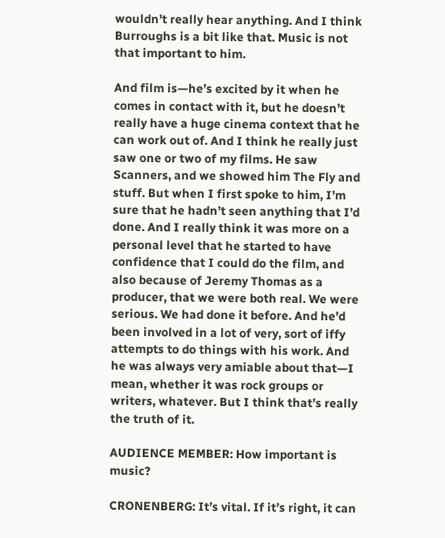wouldn’t really hear anything. And I think Burroughs is a bit like that. Music is not that important to him.

And film is—he’s excited by it when he comes in contact with it, but he doesn’t really have a huge cinema context that he can work out of. And I think he really just saw one or two of my films. He saw Scanners, and we showed him The Fly and stuff. But when I first spoke to him, I’m sure that he hadn’t seen anything that I’d done. And I really think it was more on a personal level that he started to have confidence that I could do the film, and also because of Jeremy Thomas as a producer, that we were both real. We were serious. We had done it before. And he’d been involved in a lot of very, sort of iffy attempts to do things with his work. And he was always very amiable about that—I mean, whether it was rock groups or writers, whatever. But I think that’s really the truth of it.

AUDIENCE MEMBER: How important is music?

CRONENBERG: It’s vital. If it’s right, it can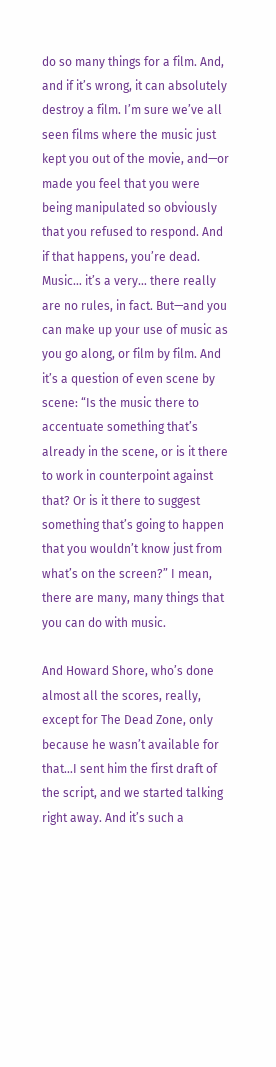do so many things for a film. And, and if it’s wrong, it can absolutely destroy a film. I’m sure we’ve all seen films where the music just kept you out of the movie, and—or made you feel that you were being manipulated so obviously that you refused to respond. And if that happens, you’re dead. Music… it’s a very… there really are no rules, in fact. But—and you can make up your use of music as you go along, or film by film. And it’s a question of even scene by scene: “Is the music there to accentuate something that’s already in the scene, or is it there to work in counterpoint against that? Or is it there to suggest something that’s going to happen that you wouldn’t know just from what’s on the screen?” I mean, there are many, many things that you can do with music.

And Howard Shore, who’s done almost all the scores, really, except for The Dead Zone, only because he wasn’t available for that…I sent him the first draft of the script, and we started talking right away. And it’s such a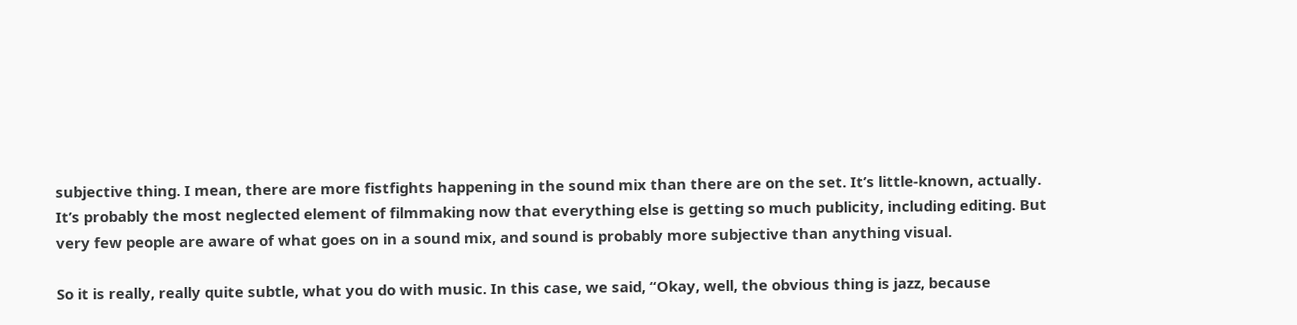subjective thing. I mean, there are more fistfights happening in the sound mix than there are on the set. It’s little-known, actually. It’s probably the most neglected element of filmmaking now that everything else is getting so much publicity, including editing. But very few people are aware of what goes on in a sound mix, and sound is probably more subjective than anything visual.

So it is really, really quite subtle, what you do with music. In this case, we said, “Okay, well, the obvious thing is jazz, because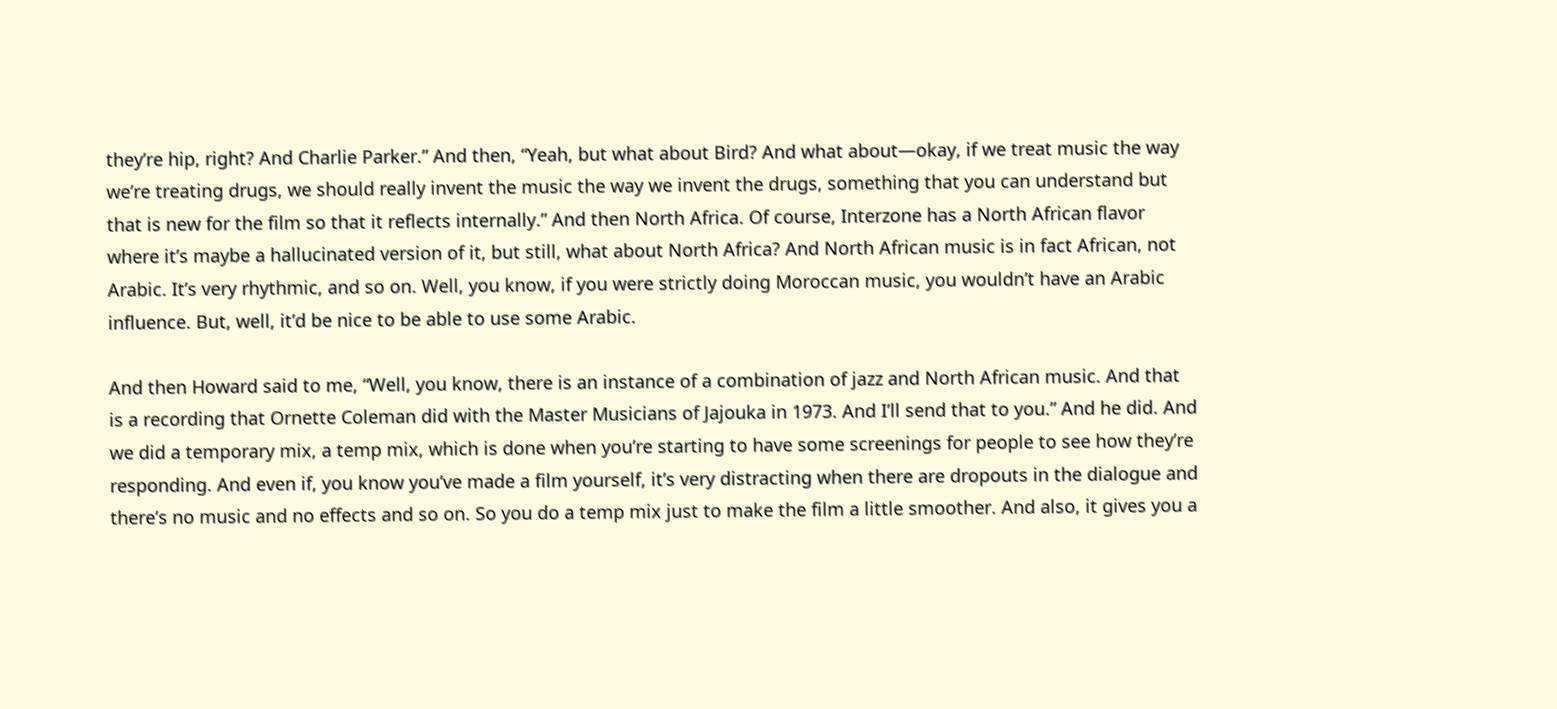they’re hip, right? And Charlie Parker.” And then, “Yeah, but what about Bird? And what about—okay, if we treat music the way we’re treating drugs, we should really invent the music the way we invent the drugs, something that you can understand but that is new for the film so that it reflects internally.” And then North Africa. Of course, Interzone has a North African flavor where it’s maybe a hallucinated version of it, but still, what about North Africa? And North African music is in fact African, not Arabic. It’s very rhythmic, and so on. Well, you know, if you were strictly doing Moroccan music, you wouldn’t have an Arabic influence. But, well, it’d be nice to be able to use some Arabic.

And then Howard said to me, “Well, you know, there is an instance of a combination of jazz and North African music. And that is a recording that Ornette Coleman did with the Master Musicians of Jajouka in 1973. And I’ll send that to you.” And he did. And we did a temporary mix, a temp mix, which is done when you’re starting to have some screenings for people to see how they’re responding. And even if, you know you’ve made a film yourself, it’s very distracting when there are dropouts in the dialogue and there’s no music and no effects and so on. So you do a temp mix just to make the film a little smoother. And also, it gives you a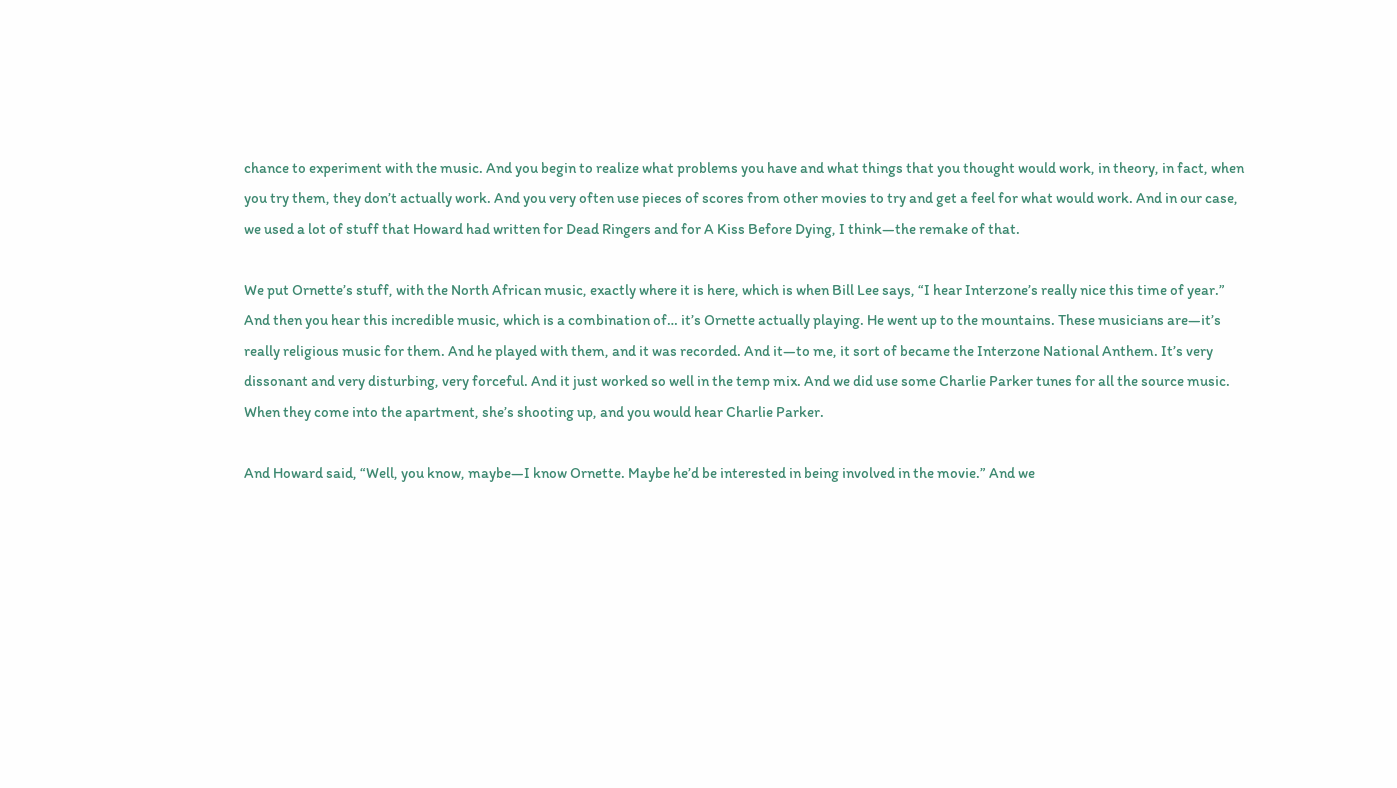chance to experiment with the music. And you begin to realize what problems you have and what things that you thought would work, in theory, in fact, when you try them, they don’t actually work. And you very often use pieces of scores from other movies to try and get a feel for what would work. And in our case, we used a lot of stuff that Howard had written for Dead Ringers and for A Kiss Before Dying, I think—the remake of that.

We put Ornette’s stuff, with the North African music, exactly where it is here, which is when Bill Lee says, “I hear Interzone’s really nice this time of year.” And then you hear this incredible music, which is a combination of… it’s Ornette actually playing. He went up to the mountains. These musicians are—it’s really religious music for them. And he played with them, and it was recorded. And it—to me, it sort of became the Interzone National Anthem. It’s very dissonant and very disturbing, very forceful. And it just worked so well in the temp mix. And we did use some Charlie Parker tunes for all the source music. When they come into the apartment, she’s shooting up, and you would hear Charlie Parker.

And Howard said, “Well, you know, maybe—I know Ornette. Maybe he’d be interested in being involved in the movie.” And we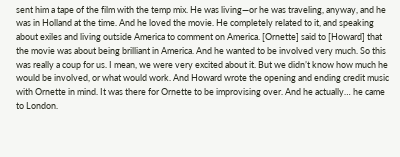sent him a tape of the film with the temp mix. He was living—or he was traveling, anyway, and he was in Holland at the time. And he loved the movie. He completely related to it, and speaking about exiles and living outside America to comment on America. [Ornette] said to [Howard] that the movie was about being brilliant in America. And he wanted to be involved very much. So this was really a coup for us. I mean, we were very excited about it. But we didn’t know how much he would be involved, or what would work. And Howard wrote the opening and ending credit music with Ornette in mind. It was there for Ornette to be improvising over. And he actually… he came to London.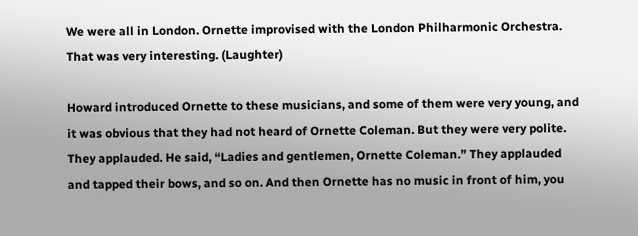We were all in London. Ornette improvised with the London Philharmonic Orchestra. That was very interesting. (Laughter)

Howard introduced Ornette to these musicians, and some of them were very young, and it was obvious that they had not heard of Ornette Coleman. But they were very polite. They applauded. He said, “Ladies and gentlemen, Ornette Coleman.” They applauded and tapped their bows, and so on. And then Ornette has no music in front of him, you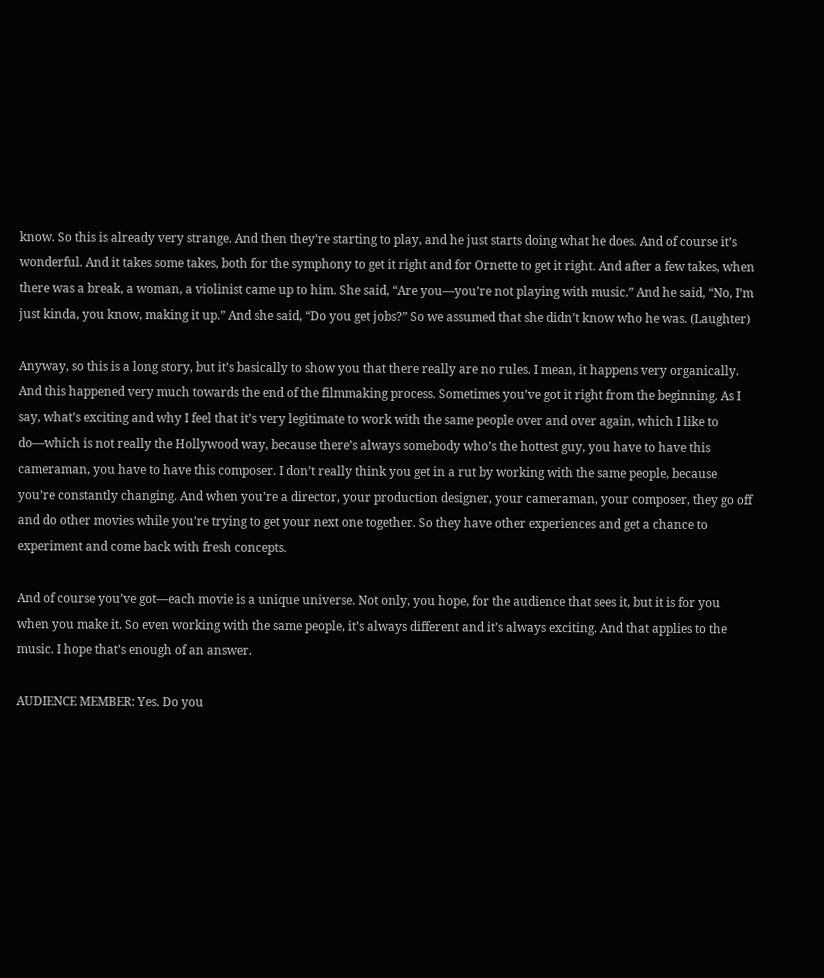know. So this is already very strange. And then they’re starting to play, and he just starts doing what he does. And of course it’s wonderful. And it takes some takes, both for the symphony to get it right and for Ornette to get it right. And after a few takes, when there was a break, a woman, a violinist came up to him. She said, “Are you—you’re not playing with music.” And he said, “No, I’m just kinda, you know, making it up.” And she said, “Do you get jobs?” So we assumed that she didn’t know who he was. (Laughter)

Anyway, so this is a long story, but it’s basically to show you that there really are no rules. I mean, it happens very organically. And this happened very much towards the end of the filmmaking process. Sometimes you’ve got it right from the beginning. As I say, what’s exciting and why I feel that it’s very legitimate to work with the same people over and over again, which I like to do—which is not really the Hollywood way, because there’s always somebody who’s the hottest guy, you have to have this cameraman, you have to have this composer. I don’t really think you get in a rut by working with the same people, because you’re constantly changing. And when you’re a director, your production designer, your cameraman, your composer, they go off and do other movies while you’re trying to get your next one together. So they have other experiences and get a chance to experiment and come back with fresh concepts.

And of course you’ve got—each movie is a unique universe. Not only, you hope, for the audience that sees it, but it is for you when you make it. So even working with the same people, it’s always different and it’s always exciting. And that applies to the music. I hope that’s enough of an answer.

AUDIENCE MEMBER: Yes. Do you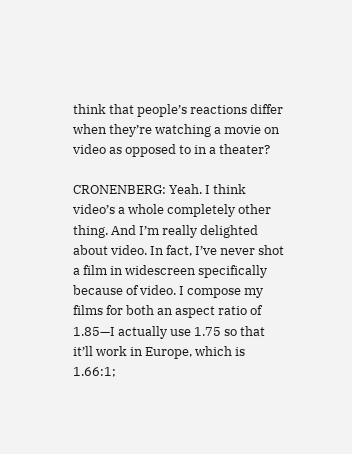think that people’s reactions differ when they’re watching a movie on video as opposed to in a theater?

CRONENBERG: Yeah. I think video’s a whole completely other thing. And I’m really delighted about video. In fact, I’ve never shot a film in widescreen specifically because of video. I compose my films for both an aspect ratio of 1.85—I actually use 1.75 so that it’ll work in Europe, which is 1.66:1;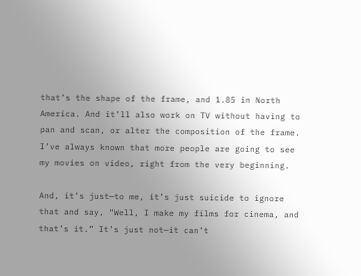that’s the shape of the frame, and 1.85 in North America. And it’ll also work on TV without having to pan and scan, or alter the composition of the frame. I’ve always known that more people are going to see my movies on video, right from the very beginning.

And, it’s just—to me, it’s just suicide to ignore that and say, “Well, I make my films for cinema, and that’s it.” It’s just not—it can’t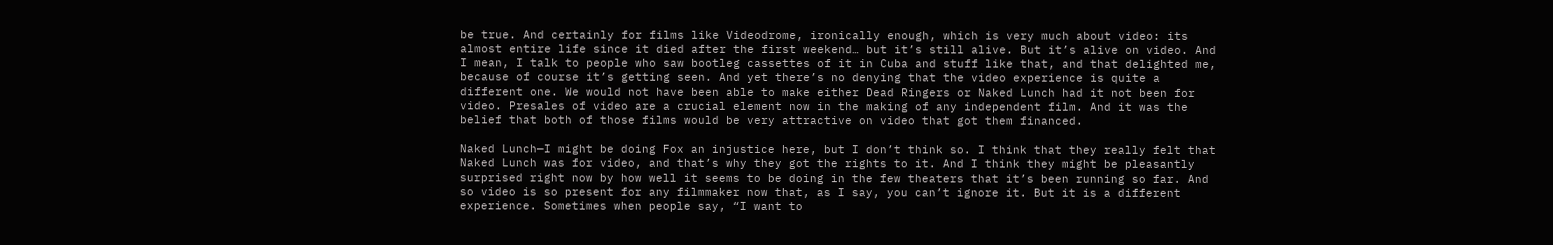be true. And certainly for films like Videodrome, ironically enough, which is very much about video: its almost entire life since it died after the first weekend… but it’s still alive. But it’s alive on video. And I mean, I talk to people who saw bootleg cassettes of it in Cuba and stuff like that, and that delighted me, because of course it’s getting seen. And yet there’s no denying that the video experience is quite a different one. We would not have been able to make either Dead Ringers or Naked Lunch had it not been for video. Presales of video are a crucial element now in the making of any independent film. And it was the belief that both of those films would be very attractive on video that got them financed.

Naked Lunch—I might be doing Fox an injustice here, but I don’t think so. I think that they really felt that Naked Lunch was for video, and that’s why they got the rights to it. And I think they might be pleasantly surprised right now by how well it seems to be doing in the few theaters that it’s been running so far. And so video is so present for any filmmaker now that, as I say, you can’t ignore it. But it is a different experience. Sometimes when people say, “I want to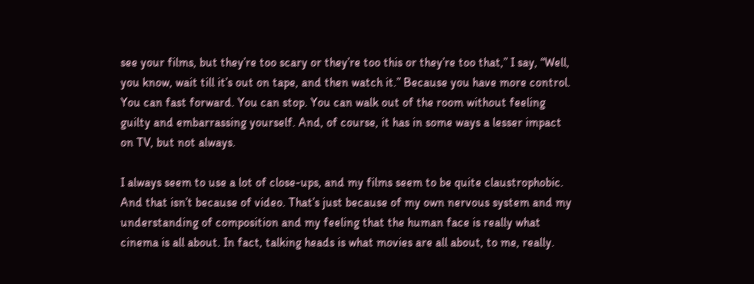see your films, but they’re too scary or they’re too this or they’re too that,” I say, “Well, you know, wait till it’s out on tape, and then watch it.” Because you have more control. You can fast forward. You can stop. You can walk out of the room without feeling guilty and embarrassing yourself. And, of course, it has in some ways a lesser impact on TV, but not always.

I always seem to use a lot of close-ups, and my films seem to be quite claustrophobic. And that isn’t because of video. That’s just because of my own nervous system and my understanding of composition and my feeling that the human face is really what cinema is all about. In fact, talking heads is what movies are all about, to me, really.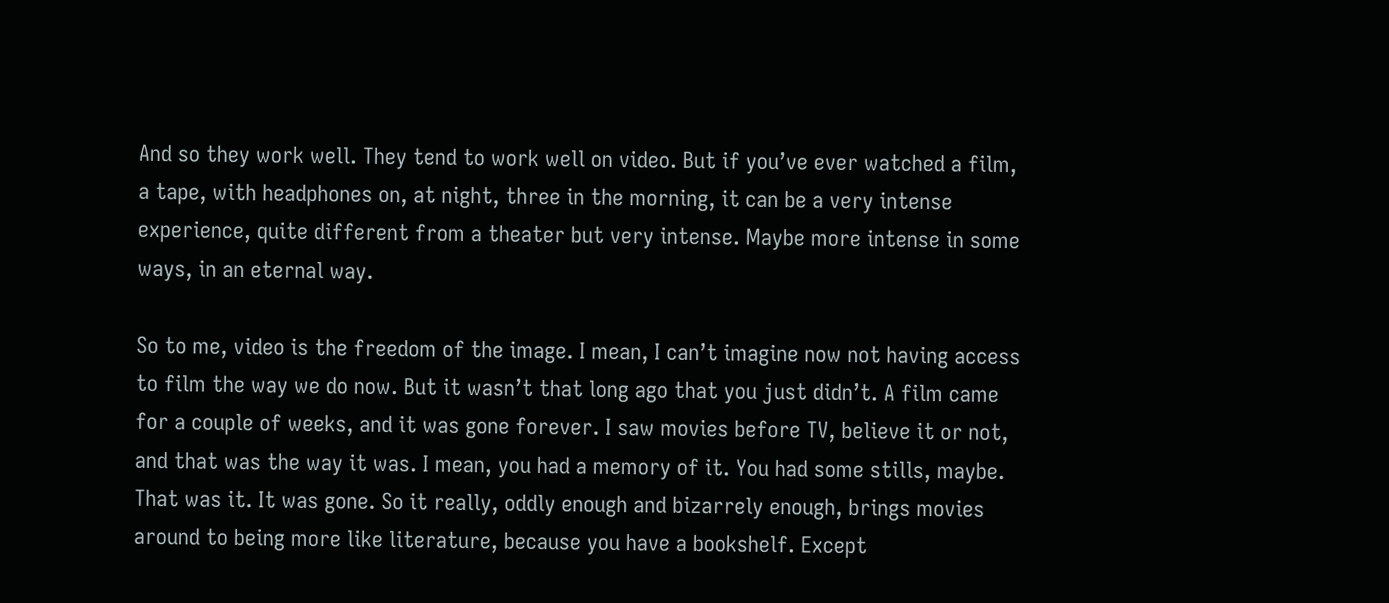And so they work well. They tend to work well on video. But if you’ve ever watched a film, a tape, with headphones on, at night, three in the morning, it can be a very intense experience, quite different from a theater but very intense. Maybe more intense in some ways, in an eternal way.

So to me, video is the freedom of the image. I mean, I can’t imagine now not having access to film the way we do now. But it wasn’t that long ago that you just didn’t. A film came for a couple of weeks, and it was gone forever. I saw movies before TV, believe it or not, and that was the way it was. I mean, you had a memory of it. You had some stills, maybe. That was it. It was gone. So it really, oddly enough and bizarrely enough, brings movies around to being more like literature, because you have a bookshelf. Except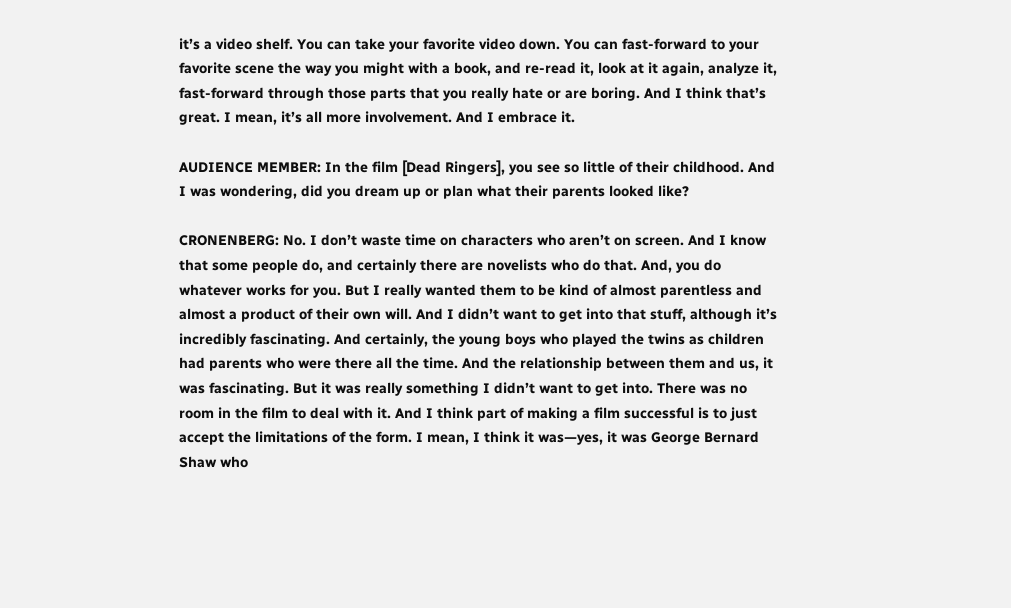it’s a video shelf. You can take your favorite video down. You can fast-forward to your favorite scene the way you might with a book, and re-read it, look at it again, analyze it, fast-forward through those parts that you really hate or are boring. And I think that’s great. I mean, it’s all more involvement. And I embrace it.

AUDIENCE MEMBER: In the film [Dead Ringers], you see so little of their childhood. And I was wondering, did you dream up or plan what their parents looked like?

CRONENBERG: No. I don’t waste time on characters who aren’t on screen. And I know that some people do, and certainly there are novelists who do that. And, you do whatever works for you. But I really wanted them to be kind of almost parentless and almost a product of their own will. And I didn’t want to get into that stuff, although it’s incredibly fascinating. And certainly, the young boys who played the twins as children had parents who were there all the time. And the relationship between them and us, it was fascinating. But it was really something I didn’t want to get into. There was no room in the film to deal with it. And I think part of making a film successful is to just accept the limitations of the form. I mean, I think it was—yes, it was George Bernard Shaw who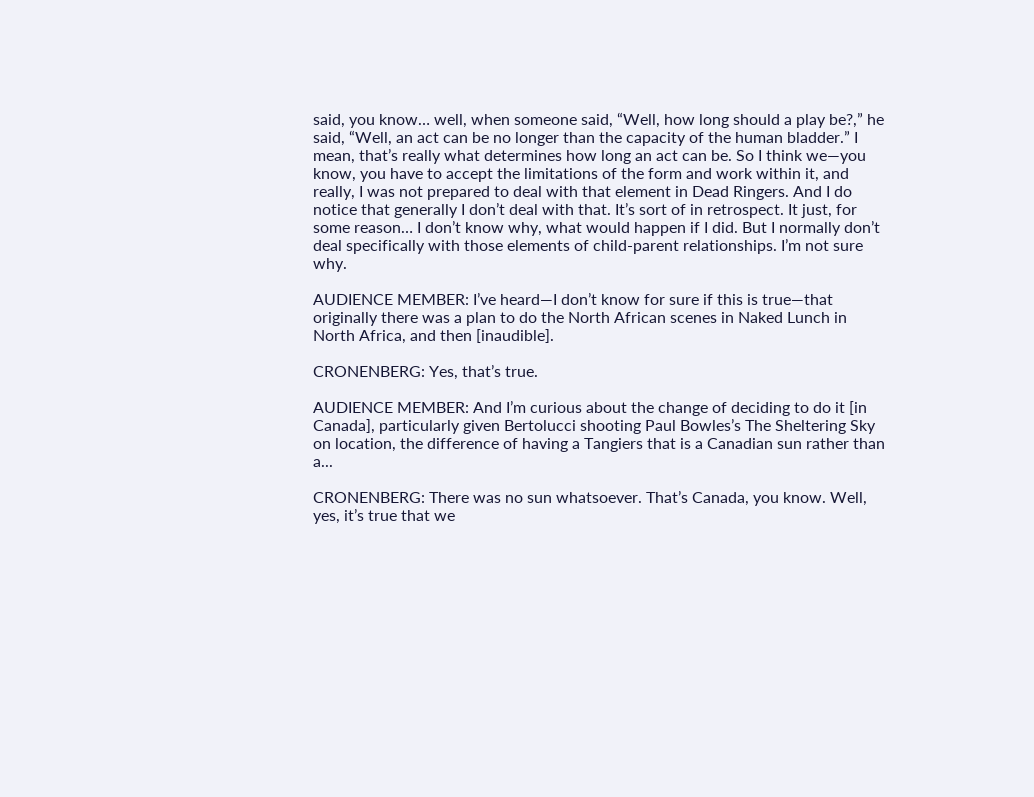said, you know… well, when someone said, “Well, how long should a play be?,” he said, “Well, an act can be no longer than the capacity of the human bladder.” I mean, that’s really what determines how long an act can be. So I think we—you know, you have to accept the limitations of the form and work within it, and really, I was not prepared to deal with that element in Dead Ringers. And I do notice that generally I don’t deal with that. It’s sort of in retrospect. It just, for some reason… I don’t know why, what would happen if I did. But I normally don’t deal specifically with those elements of child-parent relationships. I’m not sure why.

AUDIENCE MEMBER: I’ve heard—I don’t know for sure if this is true—that originally there was a plan to do the North African scenes in Naked Lunch in North Africa, and then [inaudible].

CRONENBERG: Yes, that’s true.

AUDIENCE MEMBER: And I’m curious about the change of deciding to do it [in Canada], particularly given Bertolucci shooting Paul Bowles’s The Sheltering Sky on location, the difference of having a Tangiers that is a Canadian sun rather than a...

CRONENBERG: There was no sun whatsoever. That’s Canada, you know. Well, yes, it’s true that we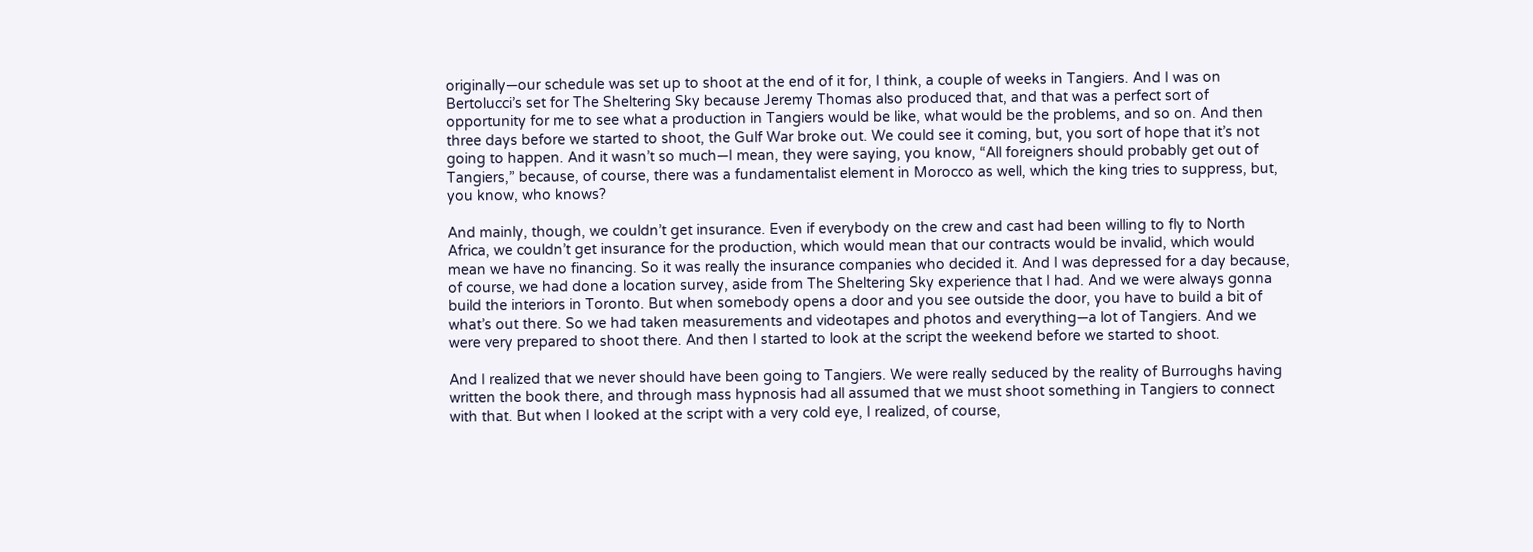originally—our schedule was set up to shoot at the end of it for, I think, a couple of weeks in Tangiers. And I was on Bertolucci’s set for The Sheltering Sky because Jeremy Thomas also produced that, and that was a perfect sort of opportunity for me to see what a production in Tangiers would be like, what would be the problems, and so on. And then three days before we started to shoot, the Gulf War broke out. We could see it coming, but, you sort of hope that it’s not going to happen. And it wasn’t so much—I mean, they were saying, you know, “All foreigners should probably get out of Tangiers,” because, of course, there was a fundamentalist element in Morocco as well, which the king tries to suppress, but, you know, who knows?

And mainly, though, we couldn’t get insurance. Even if everybody on the crew and cast had been willing to fly to North Africa, we couldn’t get insurance for the production, which would mean that our contracts would be invalid, which would mean we have no financing. So it was really the insurance companies who decided it. And I was depressed for a day because, of course, we had done a location survey, aside from The Sheltering Sky experience that I had. And we were always gonna build the interiors in Toronto. But when somebody opens a door and you see outside the door, you have to build a bit of what’s out there. So we had taken measurements and videotapes and photos and everything—a lot of Tangiers. And we were very prepared to shoot there. And then I started to look at the script the weekend before we started to shoot.

And I realized that we never should have been going to Tangiers. We were really seduced by the reality of Burroughs having written the book there, and through mass hypnosis had all assumed that we must shoot something in Tangiers to connect with that. But when I looked at the script with a very cold eye, I realized, of course,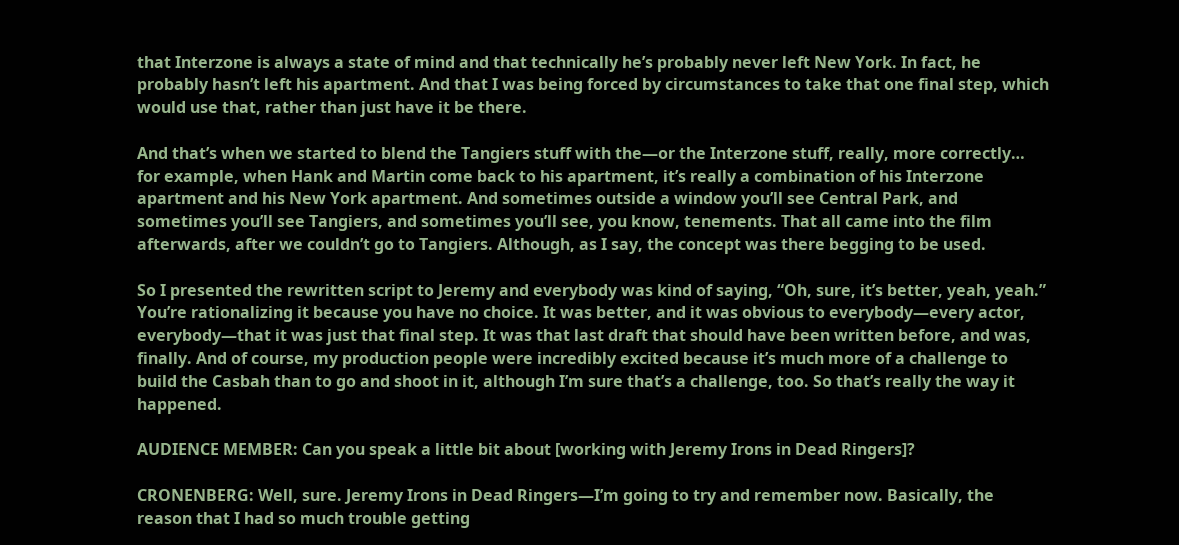that Interzone is always a state of mind and that technically he’s probably never left New York. In fact, he probably hasn’t left his apartment. And that I was being forced by circumstances to take that one final step, which would use that, rather than just have it be there.

And that’s when we started to blend the Tangiers stuff with the—or the Interzone stuff, really, more correctly… for example, when Hank and Martin come back to his apartment, it’s really a combination of his Interzone apartment and his New York apartment. And sometimes outside a window you’ll see Central Park, and sometimes you’ll see Tangiers, and sometimes you’ll see, you know, tenements. That all came into the film afterwards, after we couldn’t go to Tangiers. Although, as I say, the concept was there begging to be used.

So I presented the rewritten script to Jeremy and everybody was kind of saying, “Oh, sure, it’s better, yeah, yeah.” You’re rationalizing it because you have no choice. It was better, and it was obvious to everybody—every actor, everybody—that it was just that final step. It was that last draft that should have been written before, and was, finally. And of course, my production people were incredibly excited because it’s much more of a challenge to build the Casbah than to go and shoot in it, although I’m sure that’s a challenge, too. So that’s really the way it happened.

AUDIENCE MEMBER: Can you speak a little bit about [working with Jeremy Irons in Dead Ringers]?

CRONENBERG: Well, sure. Jeremy Irons in Dead Ringers—I’m going to try and remember now. Basically, the reason that I had so much trouble getting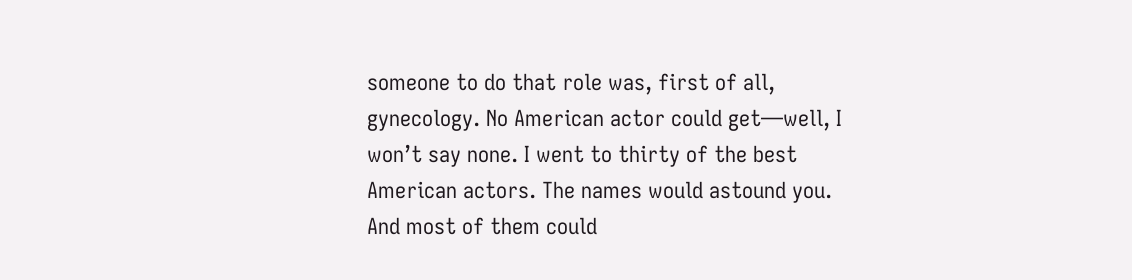someone to do that role was, first of all, gynecology. No American actor could get—well, I won’t say none. I went to thirty of the best American actors. The names would astound you. And most of them could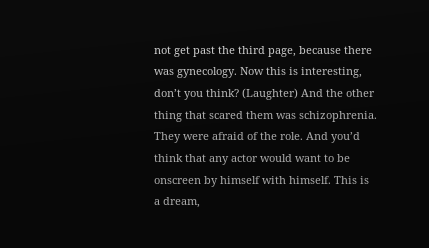not get past the third page, because there was gynecology. Now this is interesting, don’t you think? (Laughter) And the other thing that scared them was schizophrenia. They were afraid of the role. And you’d think that any actor would want to be onscreen by himself with himself. This is a dream,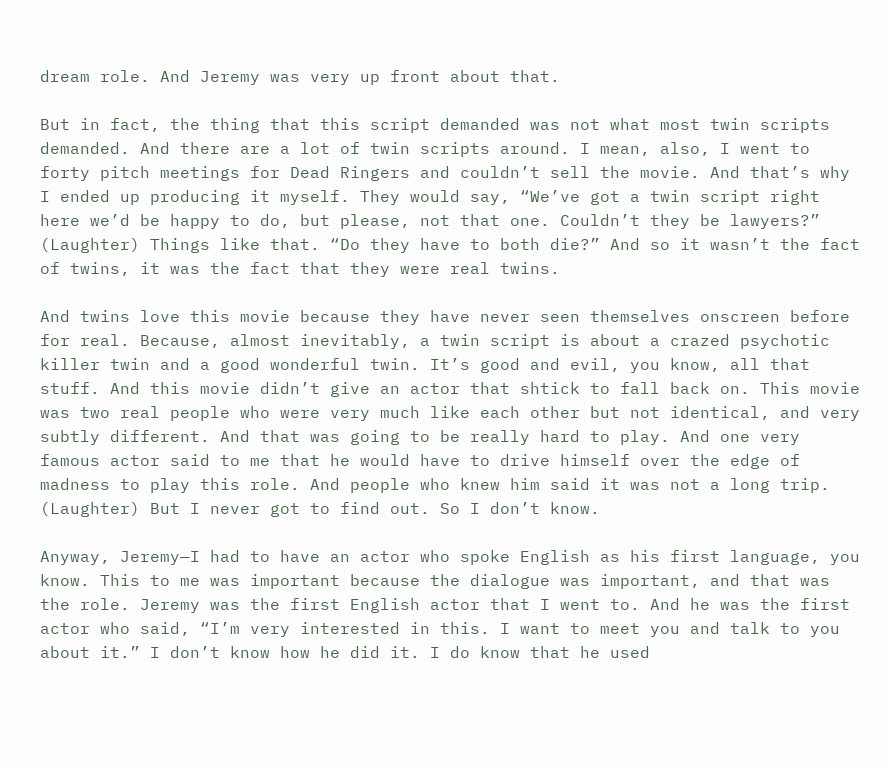dream role. And Jeremy was very up front about that.

But in fact, the thing that this script demanded was not what most twin scripts demanded. And there are a lot of twin scripts around. I mean, also, I went to forty pitch meetings for Dead Ringers and couldn’t sell the movie. And that’s why I ended up producing it myself. They would say, “We’ve got a twin script right here we’d be happy to do, but please, not that one. Couldn’t they be lawyers?” (Laughter) Things like that. “Do they have to both die?” And so it wasn’t the fact of twins, it was the fact that they were real twins.

And twins love this movie because they have never seen themselves onscreen before for real. Because, almost inevitably, a twin script is about a crazed psychotic killer twin and a good wonderful twin. It’s good and evil, you know, all that stuff. And this movie didn’t give an actor that shtick to fall back on. This movie was two real people who were very much like each other but not identical, and very subtly different. And that was going to be really hard to play. And one very famous actor said to me that he would have to drive himself over the edge of madness to play this role. And people who knew him said it was not a long trip. (Laughter) But I never got to find out. So I don’t know.

Anyway, Jeremy—I had to have an actor who spoke English as his first language, you know. This to me was important because the dialogue was important, and that was the role. Jeremy was the first English actor that I went to. And he was the first actor who said, “I’m very interested in this. I want to meet you and talk to you about it.” I don’t know how he did it. I do know that he used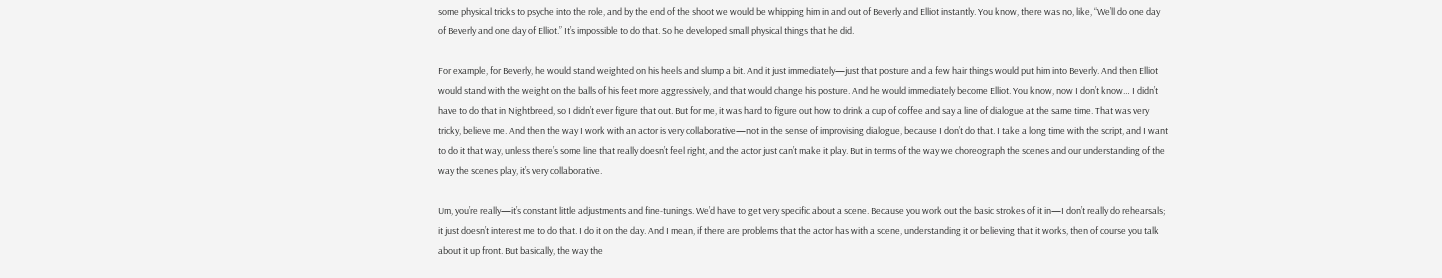some physical tricks to psyche into the role, and by the end of the shoot we would be whipping him in and out of Beverly and Elliot instantly. You know, there was no, like, “We’ll do one day of Beverly and one day of Elliot.” It’s impossible to do that. So he developed small physical things that he did.

For example, for Beverly, he would stand weighted on his heels and slump a bit. And it just immediately—just that posture and a few hair things would put him into Beverly. And then Elliot would stand with the weight on the balls of his feet more aggressively, and that would change his posture. And he would immediately become Elliot. You know, now I don’t know… I didn’t have to do that in Nightbreed, so I didn’t ever figure that out. But for me, it was hard to figure out how to drink a cup of coffee and say a line of dialogue at the same time. That was very tricky, believe me. And then the way I work with an actor is very collaborative—not in the sense of improvising dialogue, because I don’t do that. I take a long time with the script, and I want to do it that way, unless there’s some line that really doesn’t feel right, and the actor just can’t make it play. But in terms of the way we choreograph the scenes and our understanding of the way the scenes play, it’s very collaborative.

Um, you’re really—it’s constant little adjustments and fine-tunings. We’d have to get very specific about a scene. Because you work out the basic strokes of it in—I don’t really do rehearsals; it just doesn’t interest me to do that. I do it on the day. And I mean, if there are problems that the actor has with a scene, understanding it or believing that it works, then of course you talk about it up front. But basically, the way the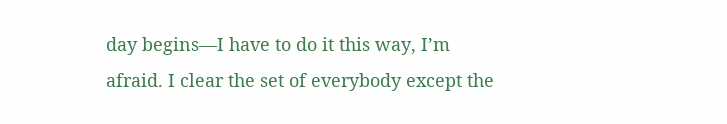day begins—I have to do it this way, I’m afraid. I clear the set of everybody except the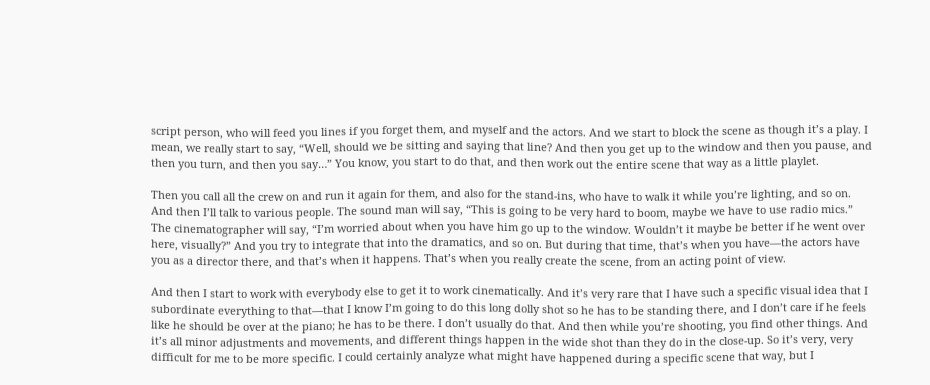script person, who will feed you lines if you forget them, and myself and the actors. And we start to block the scene as though it’s a play. I mean, we really start to say, “Well, should we be sitting and saying that line? And then you get up to the window and then you pause, and then you turn, and then you say…” You know, you start to do that, and then work out the entire scene that way as a little playlet.

Then you call all the crew on and run it again for them, and also for the stand-ins, who have to walk it while you’re lighting, and so on. And then I’ll talk to various people. The sound man will say, “This is going to be very hard to boom, maybe we have to use radio mics.” The cinematographer will say, “I’m worried about when you have him go up to the window. Wouldn’t it maybe be better if he went over here, visually?” And you try to integrate that into the dramatics, and so on. But during that time, that’s when you have—the actors have you as a director there, and that’s when it happens. That’s when you really create the scene, from an acting point of view.

And then I start to work with everybody else to get it to work cinematically. And it’s very rare that I have such a specific visual idea that I subordinate everything to that—that I know I’m going to do this long dolly shot so he has to be standing there, and I don’t care if he feels like he should be over at the piano; he has to be there. I don’t usually do that. And then while you’re shooting, you find other things. And it’s all minor adjustments and movements, and different things happen in the wide shot than they do in the close-up. So it’s very, very difficult for me to be more specific. I could certainly analyze what might have happened during a specific scene that way, but I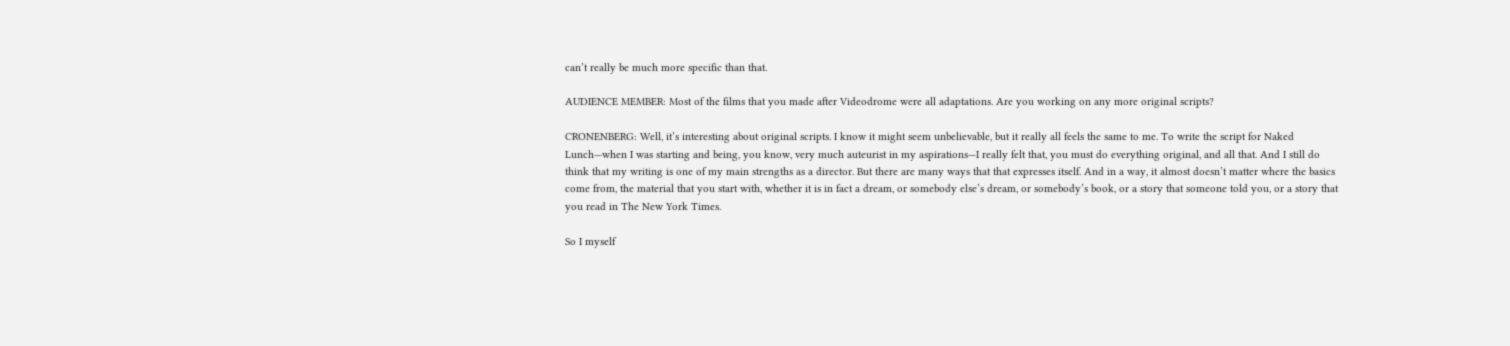can’t really be much more specific than that.

AUDIENCE MEMBER: Most of the films that you made after Videodrome were all adaptations. Are you working on any more original scripts?

CRONENBERG: Well, it’s interesting about original scripts. I know it might seem unbelievable, but it really all feels the same to me. To write the script for Naked Lunch—when I was starting and being, you know, very much auteurist in my aspirations—I really felt that, you must do everything original, and all that. And I still do think that my writing is one of my main strengths as a director. But there are many ways that that expresses itself. And in a way, it almost doesn’t matter where the basics come from, the material that you start with, whether it is in fact a dream, or somebody else’s dream, or somebody’s book, or a story that someone told you, or a story that you read in The New York Times.

So I myself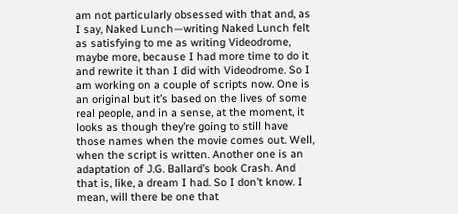am not particularly obsessed with that and, as I say, Naked Lunch—writing Naked Lunch felt as satisfying to me as writing Videodrome, maybe more, because I had more time to do it and rewrite it than I did with Videodrome. So I am working on a couple of scripts now. One is an original but it’s based on the lives of some real people, and in a sense, at the moment, it looks as though they’re going to still have those names when the movie comes out. Well, when the script is written. Another one is an adaptation of J.G. Ballard’s book Crash. And that is, like, a dream I had. So I don’t know. I mean, will there be one that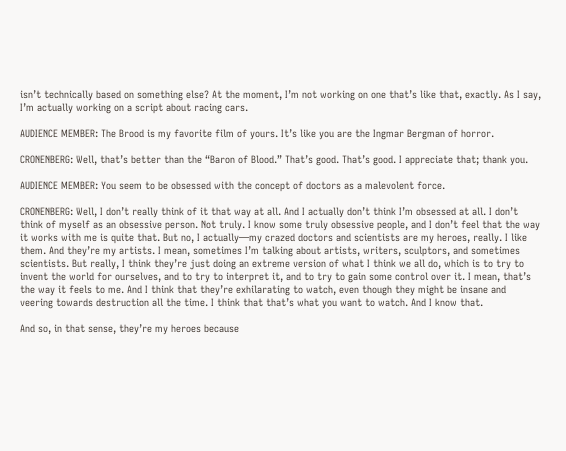isn’t technically based on something else? At the moment, I’m not working on one that’s like that, exactly. As I say, I’m actually working on a script about racing cars.

AUDIENCE MEMBER: The Brood is my favorite film of yours. It’s like you are the Ingmar Bergman of horror.

CRONENBERG: Well, that’s better than the “Baron of Blood.” That’s good. That’s good. I appreciate that; thank you.

AUDIENCE MEMBER: You seem to be obsessed with the concept of doctors as a malevolent force.

CRONENBERG: Well, I don’t really think of it that way at all. And I actually don’t think I’m obsessed at all. I don’t think of myself as an obsessive person. Not truly. I know some truly obsessive people, and I don’t feel that the way it works with me is quite that. But no, I actually—my crazed doctors and scientists are my heroes, really. I like them. And they’re my artists. I mean, sometimes I’m talking about artists, writers, sculptors, and sometimes scientists. But really, I think they’re just doing an extreme version of what I think we all do, which is to try to invent the world for ourselves, and to try to interpret it, and to try to gain some control over it. I mean, that’s the way it feels to me. And I think that they’re exhilarating to watch, even though they might be insane and veering towards destruction all the time. I think that that’s what you want to watch. And I know that.

And so, in that sense, they’re my heroes because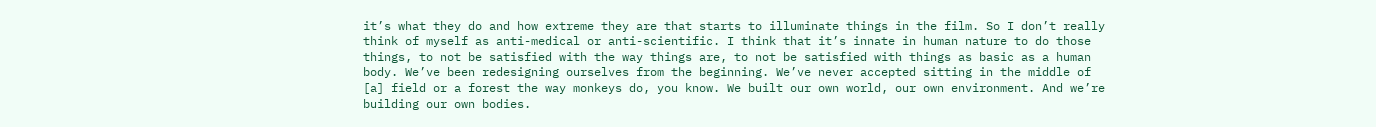it’s what they do and how extreme they are that starts to illuminate things in the film. So I don’t really think of myself as anti-medical or anti-scientific. I think that it’s innate in human nature to do those things, to not be satisfied with the way things are, to not be satisfied with things as basic as a human body. We’ve been redesigning ourselves from the beginning. We’ve never accepted sitting in the middle of [a] field or a forest the way monkeys do, you know. We built our own world, our own environment. And we’re building our own bodies.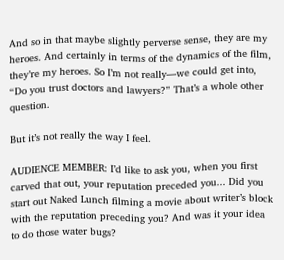And so in that maybe slightly perverse sense, they are my heroes. And certainly in terms of the dynamics of the film, they’re my heroes. So I’m not really—we could get into, “Do you trust doctors and lawyers?” That’s a whole other question.

But it’s not really the way I feel.

AUDIENCE MEMBER: I’d like to ask you, when you first carved that out, your reputation preceded you... Did you start out Naked Lunch filming a movie about writer’s block with the reputation preceding you? And was it your idea to do those water bugs?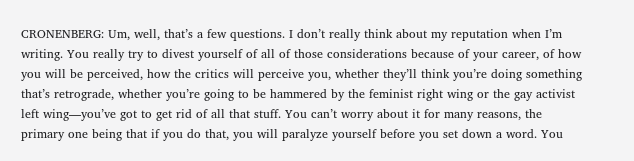CRONENBERG: Um, well, that’s a few questions. I don’t really think about my reputation when I’m writing. You really try to divest yourself of all of those considerations because of your career, of how you will be perceived, how the critics will perceive you, whether they’ll think you’re doing something that’s retrograde, whether you’re going to be hammered by the feminist right wing or the gay activist left wing—you’ve got to get rid of all that stuff. You can’t worry about it for many reasons, the primary one being that if you do that, you will paralyze yourself before you set down a word. You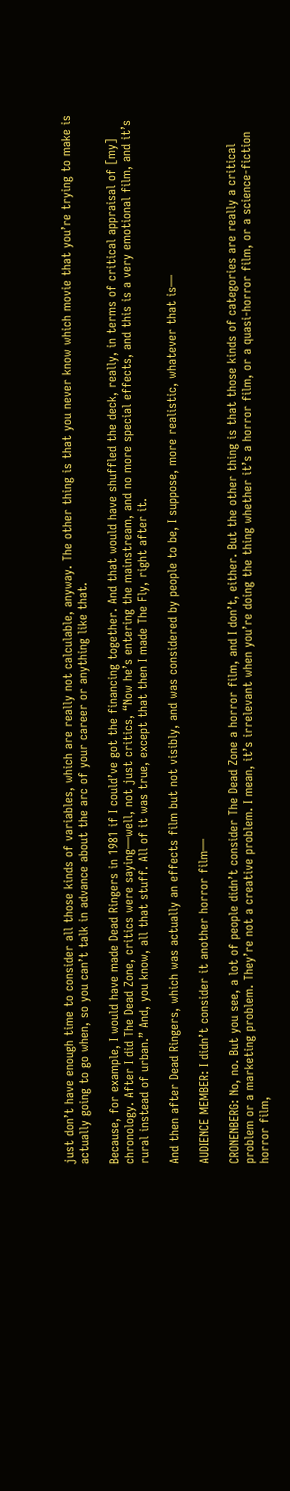just don’t have enough time to consider all those kinds of variables, which are really not calculable, anyway. The other thing is that you never know which movie that you’re trying to make is actually going to go when, so you can’t talk in advance about the arc of your career or anything like that.

Because, for example, I would have made Dead Ringers in 1981 if I could’ve got the financing together. And that would have shuffled the deck, really, in terms of critical appraisal of [my] chronology. After I did The Dead Zone, critics were saying—well, not just critics, “Now he’s entering the mainstream, and no more special effects, and this is a very emotional film, and it’s rural instead of urban.” And, you know, all that stuff. All of it was true, except that then I made The Fly, right after it.

And then after Dead Ringers, which was actually an effects film but not visibly, and was considered by people to be, I suppose, more realistic, whatever that is—

AUDIENCE MEMBER: I didn’t consider it another horror film—

CRONENBERG: No, no. But you see, a lot of people didn’t consider The Dead Zone a horror film, and I don’t, either. But the other thing is that those kinds of categories are really a critical problem or a marketing problem. They’re not a creative problem. I mean, it’s irrelevant when you’re doing the thing whether it’s a horror film, or a quasi-horror film, or a science-fiction horror film,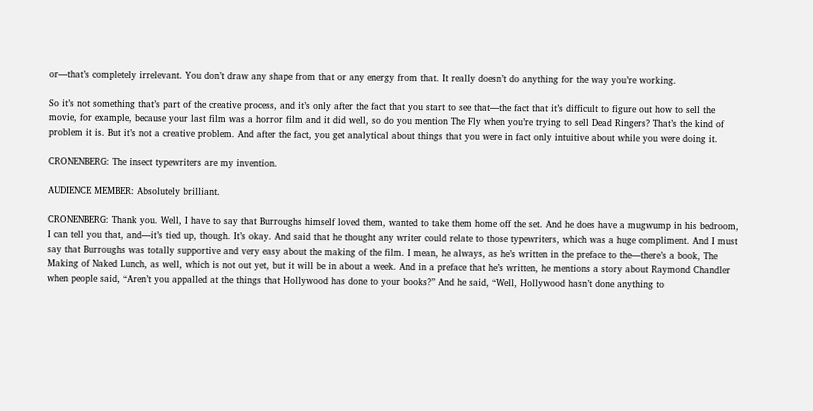or—that’s completely irrelevant. You don’t draw any shape from that or any energy from that. It really doesn’t do anything for the way you’re working.

So it’s not something that’s part of the creative process, and it’s only after the fact that you start to see that—the fact that it’s difficult to figure out how to sell the movie, for example, because your last film was a horror film and it did well, so do you mention The Fly when you’re trying to sell Dead Ringers? That’s the kind of problem it is. But it’s not a creative problem. And after the fact, you get analytical about things that you were in fact only intuitive about while you were doing it.

CRONENBERG: The insect typewriters are my invention.

AUDIENCE MEMBER: Absolutely brilliant.

CRONENBERG: Thank you. Well, I have to say that Burroughs himself loved them, wanted to take them home off the set. And he does have a mugwump in his bedroom, I can tell you that, and—it’s tied up, though. It’s okay. And said that he thought any writer could relate to those typewriters, which was a huge compliment. And I must say that Burroughs was totally supportive and very easy about the making of the film. I mean, he always, as he’s written in the preface to the—there’s a book, The Making of Naked Lunch, as well, which is not out yet, but it will be in about a week. And in a preface that he’s written, he mentions a story about Raymond Chandler when people said, “Aren’t you appalled at the things that Hollywood has done to your books?” And he said, “Well, Hollywood hasn’t done anything to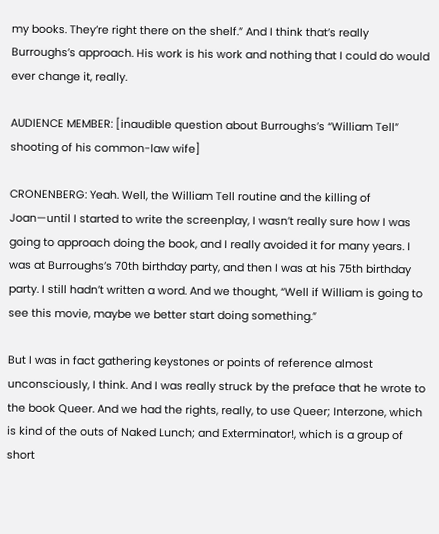my books. They’re right there on the shelf.” And I think that’s really Burroughs’s approach. His work is his work and nothing that I could do would ever change it, really.

AUDIENCE MEMBER: [inaudible question about Burroughs’s “William Tell” shooting of his common-law wife]

CRONENBERG: Yeah. Well, the William Tell routine and the killing of Joan—until I started to write the screenplay, I wasn’t really sure how I was going to approach doing the book, and I really avoided it for many years. I was at Burroughs’s 70th birthday party, and then I was at his 75th birthday party. I still hadn’t written a word. And we thought, “Well if William is going to see this movie, maybe we better start doing something.”

But I was in fact gathering keystones or points of reference almost unconsciously, I think. And I was really struck by the preface that he wrote to the book Queer. And we had the rights, really, to use Queer; Interzone, which is kind of the outs of Naked Lunch; and Exterminator!, which is a group of short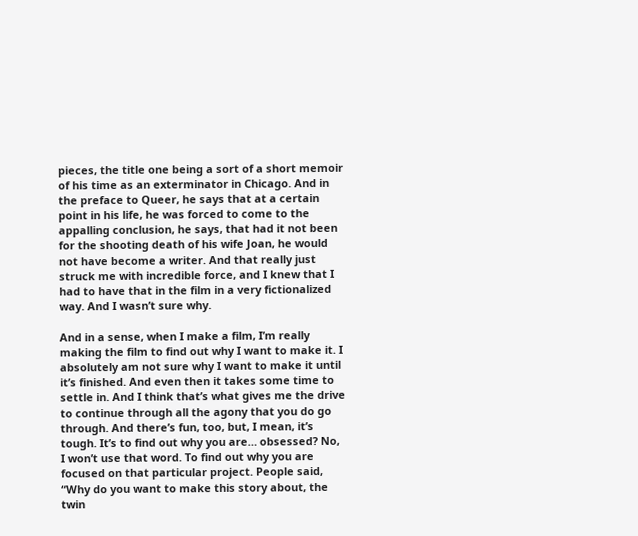pieces, the title one being a sort of a short memoir of his time as an exterminator in Chicago. And in the preface to Queer, he says that at a certain point in his life, he was forced to come to the appalling conclusion, he says, that had it not been for the shooting death of his wife Joan, he would not have become a writer. And that really just struck me with incredible force, and I knew that I had to have that in the film in a very fictionalized way. And I wasn’t sure why.

And in a sense, when I make a film, I’m really making the film to find out why I want to make it. I absolutely am not sure why I want to make it until it’s finished. And even then it takes some time to settle in. And I think that’s what gives me the drive to continue through all the agony that you do go through. And there’s fun, too, but, I mean, it’s tough. It’s to find out why you are… obsessed? No, I won’t use that word. To find out why you are focused on that particular project. People said, “Why do you want to make this story about, the twin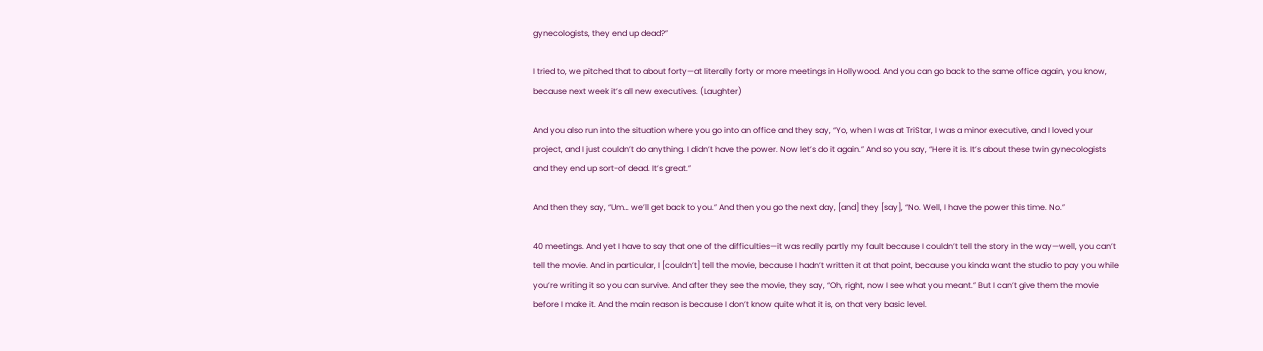gynecologists, they end up dead?”

I tried to, we pitched that to about forty—at literally forty or more meetings in Hollywood. And you can go back to the same office again, you know, because next week it’s all new executives. (Laughter)

And you also run into the situation where you go into an office and they say, “Yo, when I was at TriStar, I was a minor executive, and I loved your project, and I just couldn’t do anything. I didn’t have the power. Now let’s do it again.” And so you say, “Here it is. It’s about these twin gynecologists and they end up sort-of dead. It’s great.”

And then they say, “Um… we’ll get back to you.” And then you go the next day, [and] they [say], “No. Well, I have the power this time. No.”

40 meetings. And yet I have to say that one of the difficulties—it was really partly my fault because I couldn’t tell the story in the way—well, you can’t tell the movie. And in particular, I [couldn’t] tell the movie, because I hadn’t written it at that point, because you kinda want the studio to pay you while you’re writing it so you can survive. And after they see the movie, they say, “Oh, right, now I see what you meant.” But I can’t give them the movie before I make it. And the main reason is because I don’t know quite what it is, on that very basic level.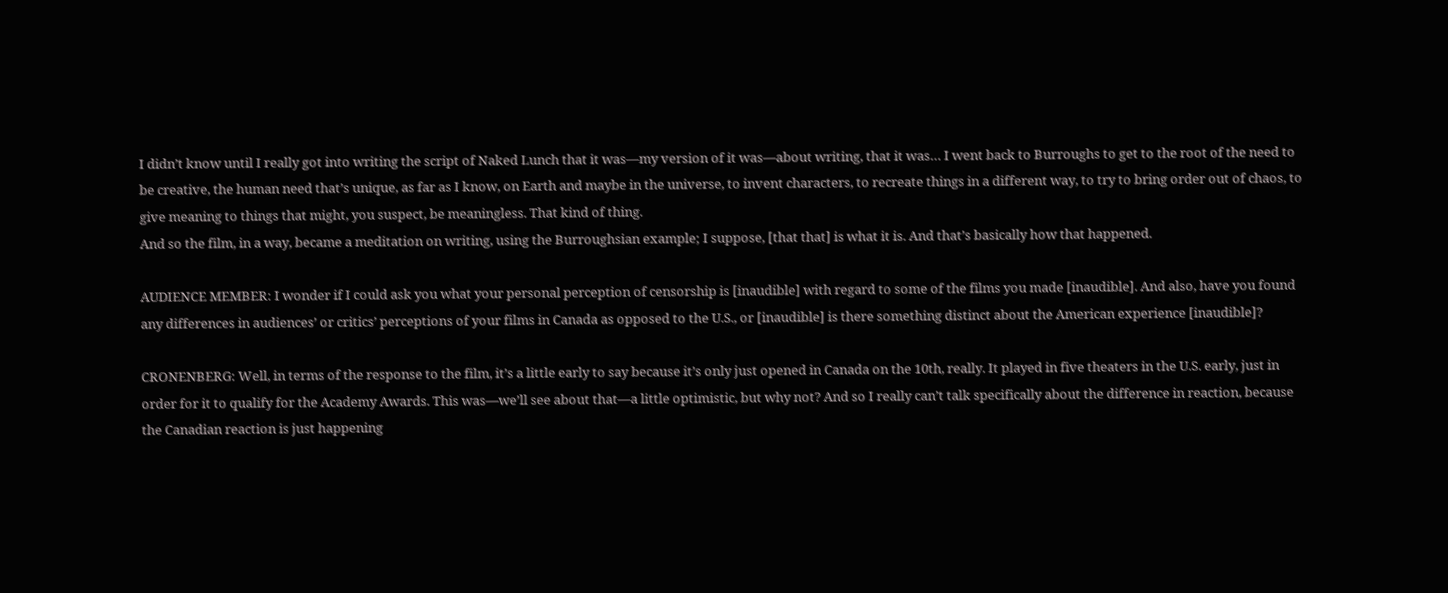I didn’t know until I really got into writing the script of Naked Lunch that it was—my version of it was—about writing, that it was… I went back to Burroughs to get to the root of the need to be creative, the human need that’s unique, as far as I know, on Earth and maybe in the universe, to invent characters, to recreate things in a different way, to try to bring order out of chaos, to give meaning to things that might, you suspect, be meaningless. That kind of thing.
And so the film, in a way, became a meditation on writing, using the Burroughsian example; I suppose, [that that] is what it is. And that’s basically how that happened.

AUDIENCE MEMBER: I wonder if I could ask you what your personal perception of censorship is [inaudible] with regard to some of the films you made [inaudible]. And also, have you found any differences in audiences’ or critics’ perceptions of your films in Canada as opposed to the U.S., or [inaudible] is there something distinct about the American experience [inaudible]?

CRONENBERG: Well, in terms of the response to the film, it’s a little early to say because it’s only just opened in Canada on the 10th, really. It played in five theaters in the U.S. early, just in order for it to qualify for the Academy Awards. This was—we’ll see about that—a little optimistic, but why not? And so I really can’t talk specifically about the difference in reaction, because the Canadian reaction is just happening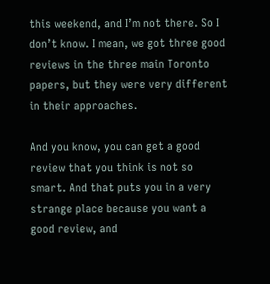this weekend, and I’m not there. So I don’t know. I mean, we got three good reviews in the three main Toronto papers, but they were very different in their approaches.

And you know, you can get a good review that you think is not so smart. And that puts you in a very strange place because you want a good review, and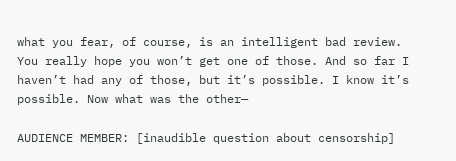what you fear, of course, is an intelligent bad review. You really hope you won’t get one of those. And so far I haven’t had any of those, but it’s possible. I know it’s possible. Now what was the other—

AUDIENCE MEMBER: [inaudible question about censorship]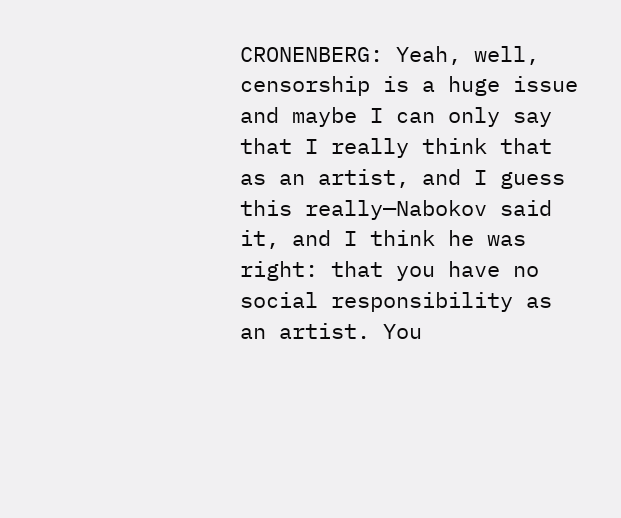CRONENBERG: Yeah, well, censorship is a huge issue and maybe I can only say that I really think that as an artist, and I guess this really—Nabokov said it, and I think he was right: that you have no social responsibility as an artist. You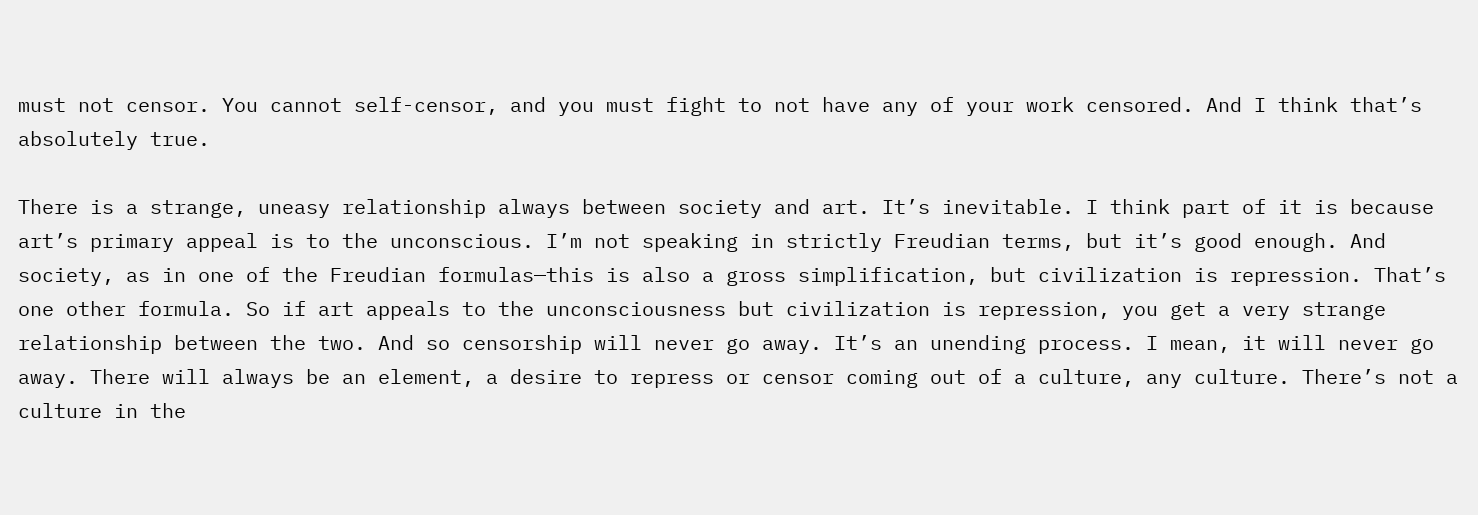must not censor. You cannot self-censor, and you must fight to not have any of your work censored. And I think that’s absolutely true.

There is a strange, uneasy relationship always between society and art. It’s inevitable. I think part of it is because art’s primary appeal is to the unconscious. I’m not speaking in strictly Freudian terms, but it’s good enough. And society, as in one of the Freudian formulas—this is also a gross simplification, but civilization is repression. That’s one other formula. So if art appeals to the unconsciousness but civilization is repression, you get a very strange relationship between the two. And so censorship will never go away. It’s an unending process. I mean, it will never go away. There will always be an element, a desire to repress or censor coming out of a culture, any culture. There’s not a culture in the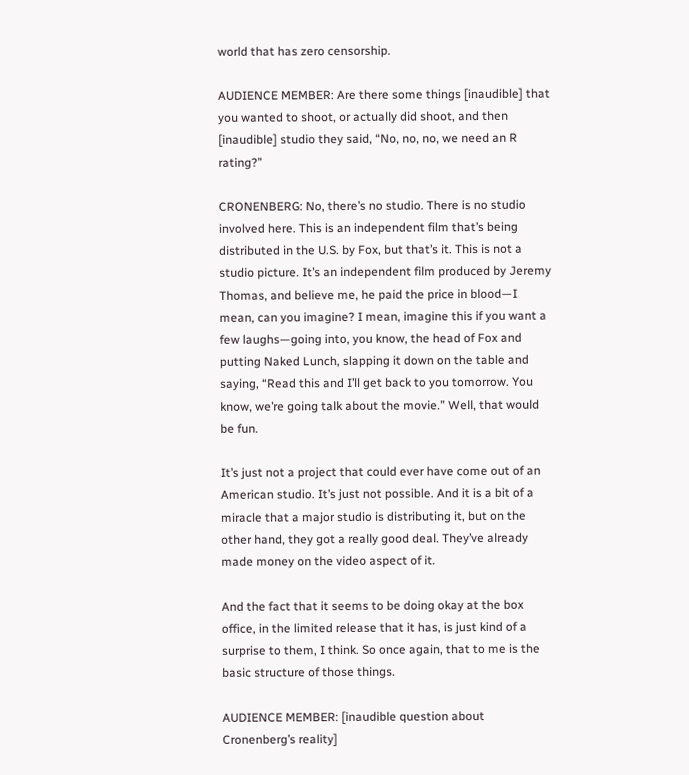world that has zero censorship.

AUDIENCE MEMBER: Are there some things [inaudible] that you wanted to shoot, or actually did shoot, and then [inaudible] studio they said, “No, no, no, we need an R rating?”

CRONENBERG: No, there’s no studio. There is no studio involved here. This is an independent film that’s being distributed in the U.S. by Fox, but that’s it. This is not a studio picture. It’s an independent film produced by Jeremy Thomas, and believe me, he paid the price in blood—I mean, can you imagine? I mean, imagine this if you want a few laughs—going into, you know, the head of Fox and putting Naked Lunch, slapping it down on the table and saying, “Read this and I’ll get back to you tomorrow. You know, we’re going talk about the movie.” Well, that would be fun.

It’s just not a project that could ever have come out of an American studio. It’s just not possible. And it is a bit of a miracle that a major studio is distributing it, but on the other hand, they got a really good deal. They’ve already made money on the video aspect of it.

And the fact that it seems to be doing okay at the box office, in the limited release that it has, is just kind of a surprise to them, I think. So once again, that to me is the basic structure of those things.

AUDIENCE MEMBER: [inaudible question about Cronenberg’s reality]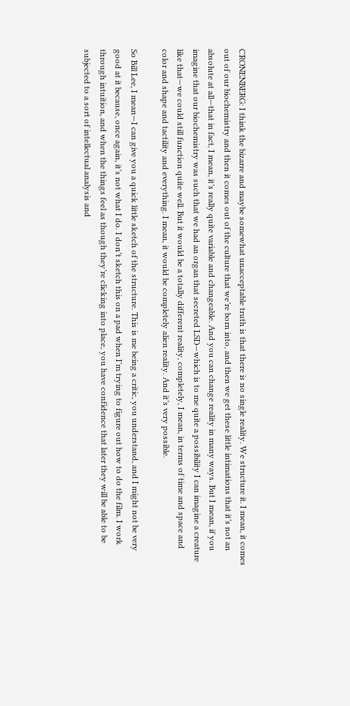CRONENBERG: I think the bizarre and maybe somewhat unacceptable truth is that there is no single reality. We structure it. I mean, it comes out of our biochemistry and then it comes out of the culture that we’re born into, and then we get these little intimations that it’s not an absolute at all—that in fact, I mean, it’s really quite variable and changeable. And you can change reality in many ways. But I mean, if you imagine that our biochemistry was such that we had an organ that secreted LSD—which is to me quite a possibility I can imagine a creature like that—we could still function quite well. But it would be a totally different reality, completely, I mean, in terms of time and space and color and shape and tactility and everything. I mean, it would be completely alien reality. And it’s very possible.

So Bill Lee, I mean—I can give you a quick little sketch of the structure. This is me being a critic, you understand, and I might not be very good at it because, once again, it’s not what I do. I don’t sketch this on a pad when I’m trying to figure out how to do the film. I work through intuition, and when the things feel as though they’re clicking into place, you have confidence that later they will be able to be subjected to a sort of intellectual analysis and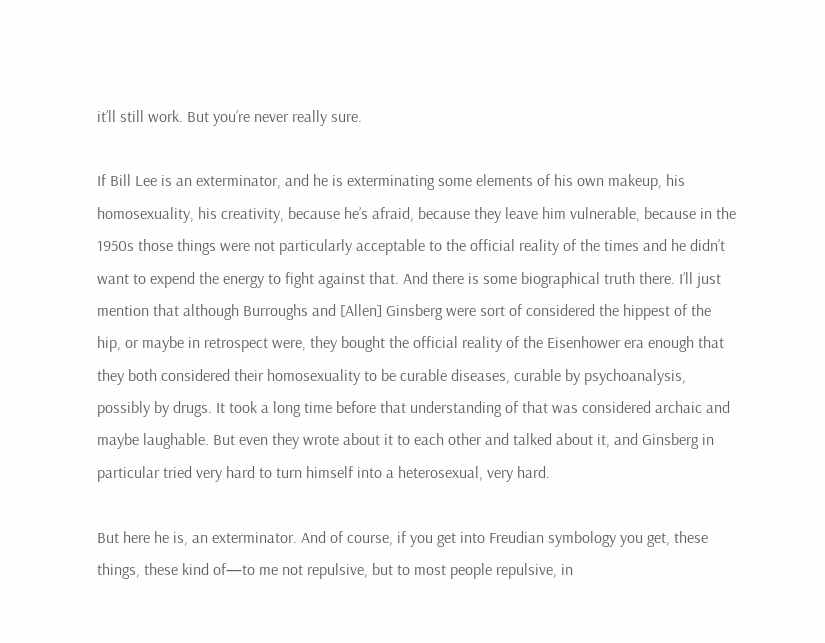it’ll still work. But you’re never really sure.

If Bill Lee is an exterminator, and he is exterminating some elements of his own makeup, his homosexuality, his creativity, because he’s afraid, because they leave him vulnerable, because in the 1950s those things were not particularly acceptable to the official reality of the times and he didn’t want to expend the energy to fight against that. And there is some biographical truth there. I’ll just mention that although Burroughs and [Allen] Ginsberg were sort of considered the hippest of the hip, or maybe in retrospect were, they bought the official reality of the Eisenhower era enough that they both considered their homosexuality to be curable diseases, curable by psychoanalysis, possibly by drugs. It took a long time before that understanding of that was considered archaic and maybe laughable. But even they wrote about it to each other and talked about it, and Ginsberg in particular tried very hard to turn himself into a heterosexual, very hard.

But here he is, an exterminator. And of course, if you get into Freudian symbology you get, these things, these kind of—to me not repulsive, but to most people repulsive, in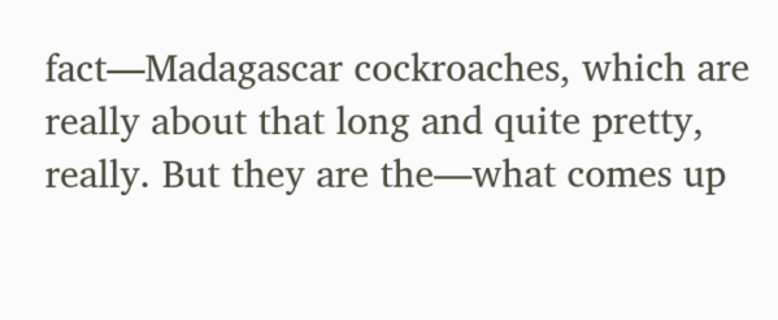fact—Madagascar cockroaches, which are really about that long and quite pretty, really. But they are the—what comes up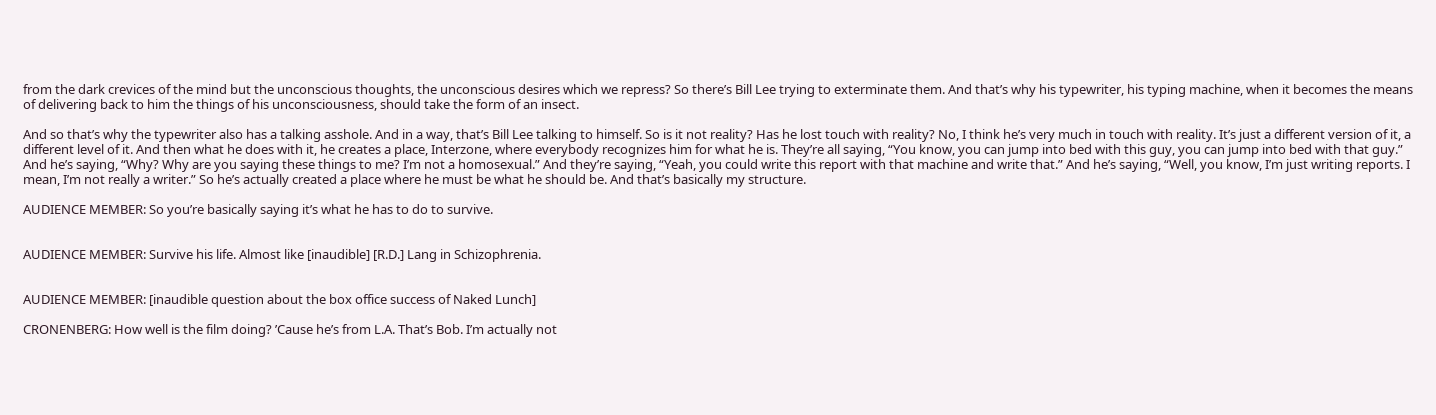from the dark crevices of the mind but the unconscious thoughts, the unconscious desires which we repress? So there’s Bill Lee trying to exterminate them. And that’s why his typewriter, his typing machine, when it becomes the means of delivering back to him the things of his unconsciousness, should take the form of an insect.

And so that’s why the typewriter also has a talking asshole. And in a way, that’s Bill Lee talking to himself. So is it not reality? Has he lost touch with reality? No, I think he’s very much in touch with reality. It’s just a different version of it, a different level of it. And then what he does with it, he creates a place, Interzone, where everybody recognizes him for what he is. They’re all saying, “You know, you can jump into bed with this guy, you can jump into bed with that guy.” And he’s saying, “Why? Why are you saying these things to me? I’m not a homosexual.” And they’re saying, “Yeah, you could write this report with that machine and write that.” And he’s saying, “Well, you know, I’m just writing reports. I mean, I’m not really a writer.” So he’s actually created a place where he must be what he should be. And that’s basically my structure.

AUDIENCE MEMBER: So you’re basically saying it’s what he has to do to survive.


AUDIENCE MEMBER: Survive his life. Almost like [inaudible] [R.D.] Lang in Schizophrenia.


AUDIENCE MEMBER: [inaudible question about the box office success of Naked Lunch]

CRONENBERG: How well is the film doing? ’Cause he’s from L.A. That’s Bob. I’m actually not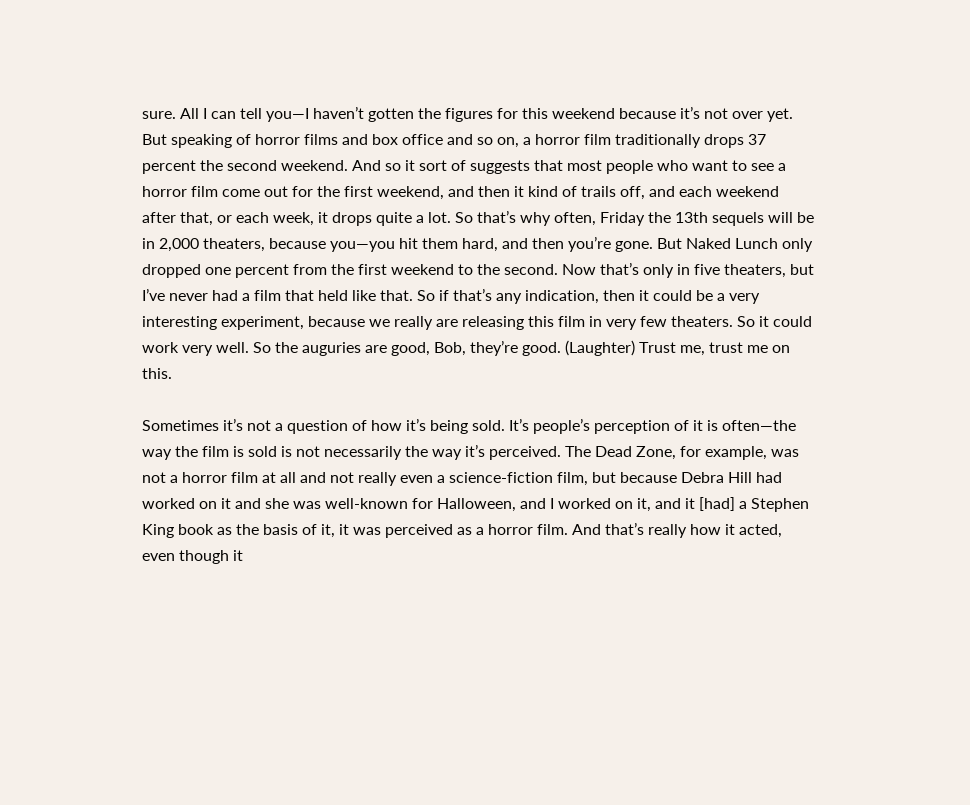sure. All I can tell you—I haven’t gotten the figures for this weekend because it’s not over yet. But speaking of horror films and box office and so on, a horror film traditionally drops 37 percent the second weekend. And so it sort of suggests that most people who want to see a horror film come out for the first weekend, and then it kind of trails off, and each weekend after that, or each week, it drops quite a lot. So that’s why often, Friday the 13th sequels will be in 2,000 theaters, because you—you hit them hard, and then you’re gone. But Naked Lunch only dropped one percent from the first weekend to the second. Now that’s only in five theaters, but I’ve never had a film that held like that. So if that’s any indication, then it could be a very interesting experiment, because we really are releasing this film in very few theaters. So it could work very well. So the auguries are good, Bob, they’re good. (Laughter) Trust me, trust me on this.

Sometimes it’s not a question of how it’s being sold. It’s people’s perception of it is often—the way the film is sold is not necessarily the way it’s perceived. The Dead Zone, for example, was not a horror film at all and not really even a science-fiction film, but because Debra Hill had worked on it and she was well-known for Halloween, and I worked on it, and it [had] a Stephen King book as the basis of it, it was perceived as a horror film. And that’s really how it acted, even though it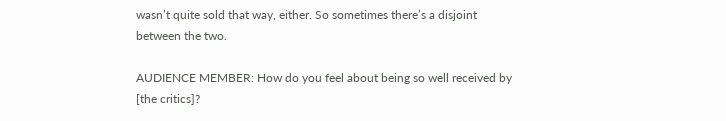wasn’t quite sold that way, either. So sometimes there’s a disjoint between the two.

AUDIENCE MEMBER: How do you feel about being so well received by [the critics]?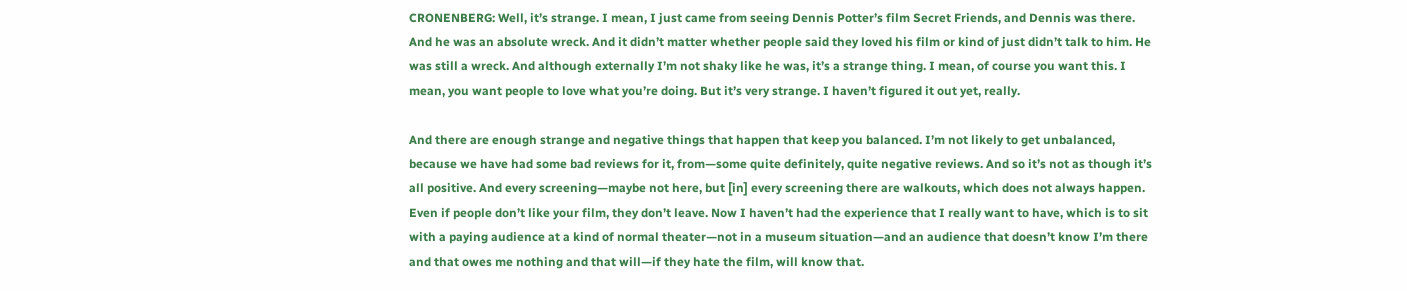CRONENBERG: Well, it’s strange. I mean, I just came from seeing Dennis Potter’s film Secret Friends, and Dennis was there. And he was an absolute wreck. And it didn’t matter whether people said they loved his film or kind of just didn’t talk to him. He was still a wreck. And although externally I’m not shaky like he was, it’s a strange thing. I mean, of course you want this. I mean, you want people to love what you’re doing. But it’s very strange. I haven’t figured it out yet, really.

And there are enough strange and negative things that happen that keep you balanced. I’m not likely to get unbalanced, because we have had some bad reviews for it, from—some quite definitely, quite negative reviews. And so it’s not as though it’s all positive. And every screening—maybe not here, but [in] every screening there are walkouts, which does not always happen. Even if people don’t like your film, they don’t leave. Now I haven’t had the experience that I really want to have, which is to sit with a paying audience at a kind of normal theater—not in a museum situation—and an audience that doesn’t know I’m there and that owes me nothing and that will—if they hate the film, will know that.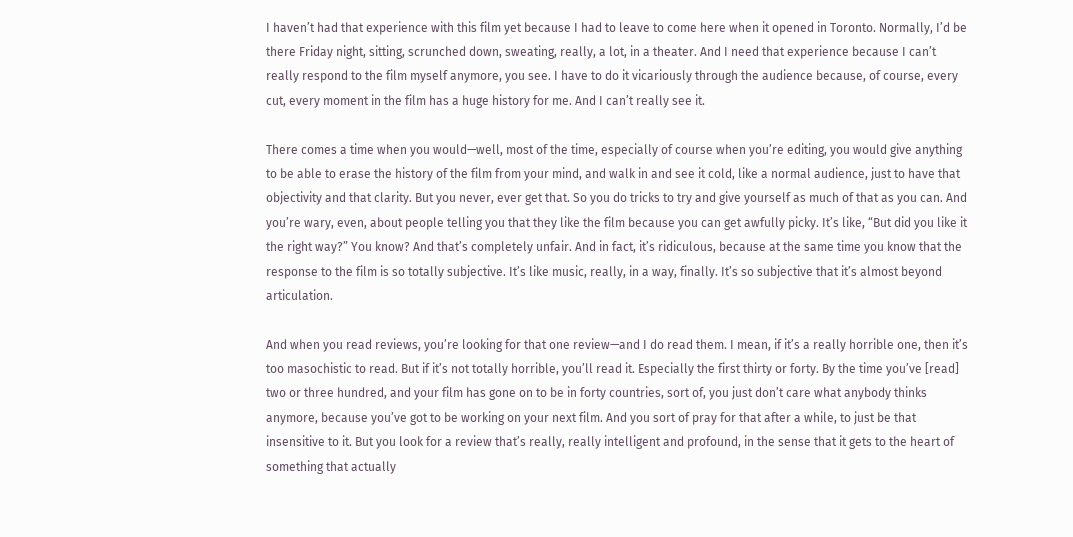I haven’t had that experience with this film yet because I had to leave to come here when it opened in Toronto. Normally, I’d be there Friday night, sitting, scrunched down, sweating, really, a lot, in a theater. And I need that experience because I can’t really respond to the film myself anymore, you see. I have to do it vicariously through the audience because, of course, every cut, every moment in the film has a huge history for me. And I can’t really see it.

There comes a time when you would—well, most of the time, especially of course when you’re editing, you would give anything to be able to erase the history of the film from your mind, and walk in and see it cold, like a normal audience, just to have that objectivity and that clarity. But you never, ever get that. So you do tricks to try and give yourself as much of that as you can. And you’re wary, even, about people telling you that they like the film because you can get awfully picky. It’s like, “But did you like it the right way?” You know? And that’s completely unfair. And in fact, it’s ridiculous, because at the same time you know that the response to the film is so totally subjective. It’s like music, really, in a way, finally. It’s so subjective that it’s almost beyond articulation.

And when you read reviews, you’re looking for that one review—and I do read them. I mean, if it’s a really horrible one, then it’s too masochistic to read. But if it’s not totally horrible, you’ll read it. Especially the first thirty or forty. By the time you’ve [read] two or three hundred, and your film has gone on to be in forty countries, sort of, you just don’t care what anybody thinks anymore, because you’ve got to be working on your next film. And you sort of pray for that after a while, to just be that insensitive to it. But you look for a review that’s really, really intelligent and profound, in the sense that it gets to the heart of something that actually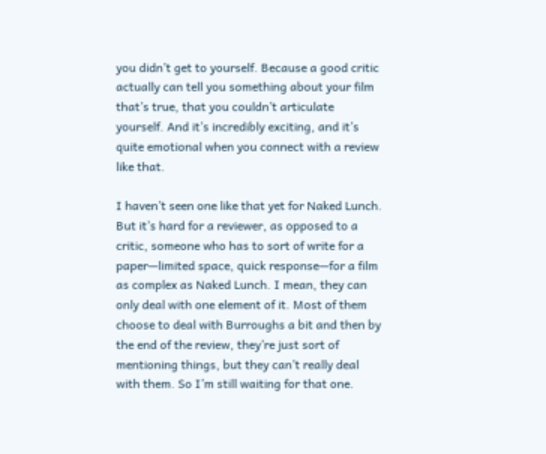you didn’t get to yourself. Because a good critic actually can tell you something about your film that’s true, that you couldn’t articulate yourself. And it’s incredibly exciting, and it’s quite emotional when you connect with a review like that.

I haven’t seen one like that yet for Naked Lunch. But it’s hard for a reviewer, as opposed to a critic, someone who has to sort of write for a paper—limited space, quick response—for a film as complex as Naked Lunch. I mean, they can only deal with one element of it. Most of them choose to deal with Burroughs a bit and then by the end of the review, they’re just sort of mentioning things, but they can’t really deal with them. So I’m still waiting for that one.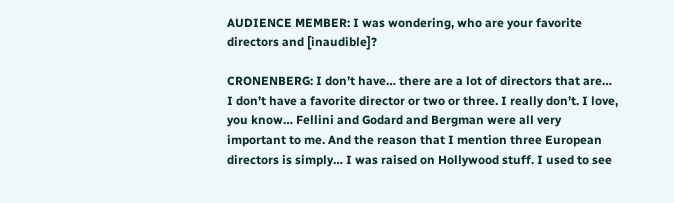AUDIENCE MEMBER: I was wondering, who are your favorite directors and [inaudible]?

CRONENBERG: I don’t have… there are a lot of directors that are… I don’t have a favorite director or two or three. I really don’t. I love, you know… Fellini and Godard and Bergman were all very important to me. And the reason that I mention three European directors is simply… I was raised on Hollywood stuff. I used to see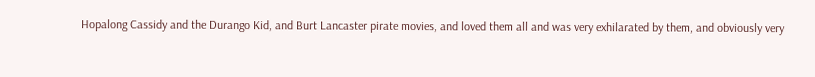Hopalong Cassidy and the Durango Kid, and Burt Lancaster pirate movies, and loved them all and was very exhilarated by them, and obviously very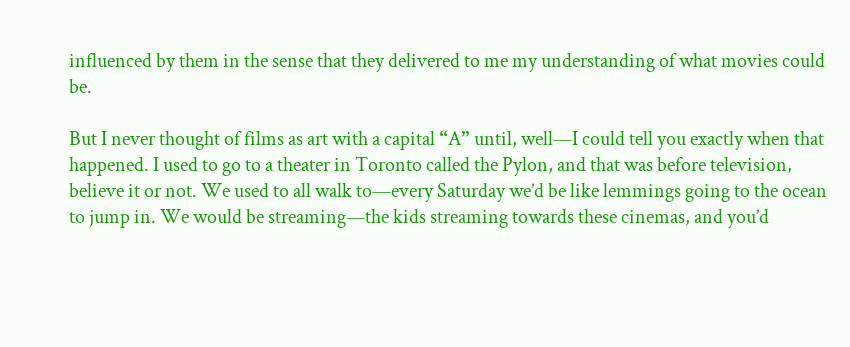influenced by them in the sense that they delivered to me my understanding of what movies could be.

But I never thought of films as art with a capital “A” until, well—I could tell you exactly when that happened. I used to go to a theater in Toronto called the Pylon, and that was before television, believe it or not. We used to all walk to—every Saturday we’d be like lemmings going to the ocean to jump in. We would be streaming—the kids streaming towards these cinemas, and you’d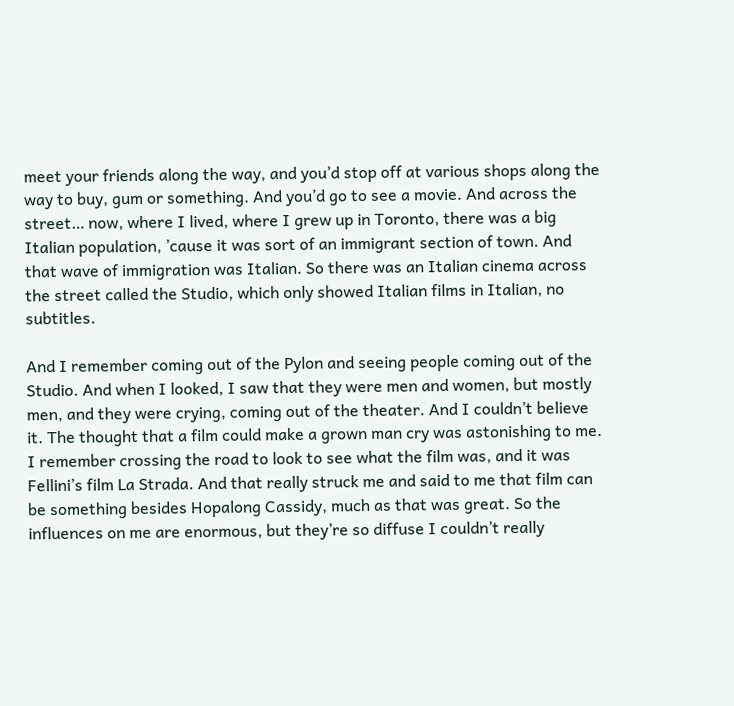meet your friends along the way, and you’d stop off at various shops along the way to buy, gum or something. And you’d go to see a movie. And across the street… now, where I lived, where I grew up in Toronto, there was a big Italian population, ’cause it was sort of an immigrant section of town. And that wave of immigration was Italian. So there was an Italian cinema across the street called the Studio, which only showed Italian films in Italian, no subtitles.

And I remember coming out of the Pylon and seeing people coming out of the Studio. And when I looked, I saw that they were men and women, but mostly men, and they were crying, coming out of the theater. And I couldn’t believe it. The thought that a film could make a grown man cry was astonishing to me. I remember crossing the road to look to see what the film was, and it was Fellini’s film La Strada. And that really struck me and said to me that film can be something besides Hopalong Cassidy, much as that was great. So the influences on me are enormous, but they’re so diffuse I couldn’t really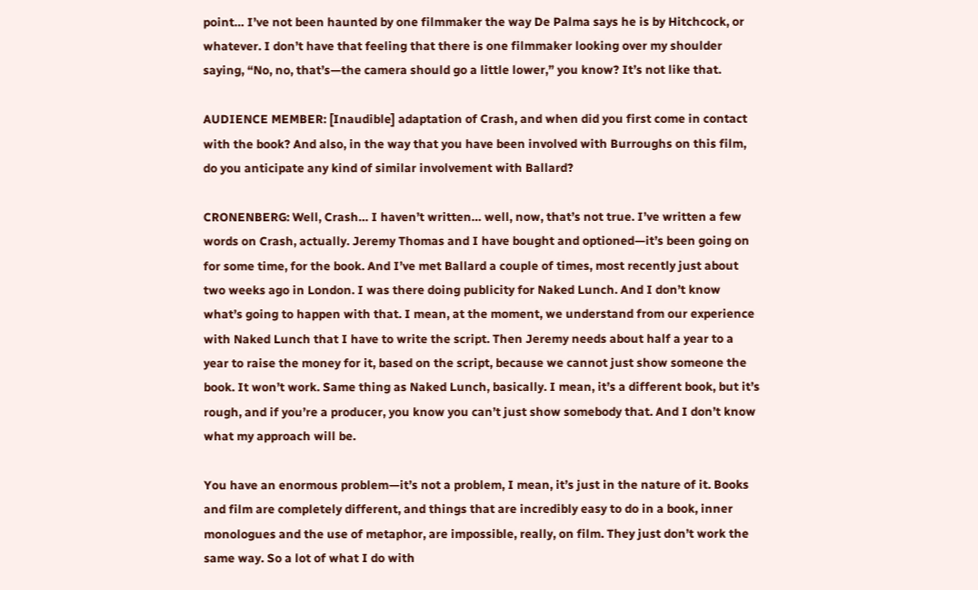point… I’ve not been haunted by one filmmaker the way De Palma says he is by Hitchcock, or whatever. I don’t have that feeling that there is one filmmaker looking over my shoulder saying, “No, no, that’s—the camera should go a little lower,” you know? It’s not like that.

AUDIENCE MEMBER: [Inaudible] adaptation of Crash, and when did you first come in contact with the book? And also, in the way that you have been involved with Burroughs on this film, do you anticipate any kind of similar involvement with Ballard?

CRONENBERG: Well, Crash… I haven’t written… well, now, that’s not true. I’ve written a few words on Crash, actually. Jeremy Thomas and I have bought and optioned—it’s been going on for some time, for the book. And I’ve met Ballard a couple of times, most recently just about two weeks ago in London. I was there doing publicity for Naked Lunch. And I don’t know what’s going to happen with that. I mean, at the moment, we understand from our experience with Naked Lunch that I have to write the script. Then Jeremy needs about half a year to a year to raise the money for it, based on the script, because we cannot just show someone the book. It won’t work. Same thing as Naked Lunch, basically. I mean, it’s a different book, but it’s rough, and if you’re a producer, you know you can’t just show somebody that. And I don’t know what my approach will be.

You have an enormous problem—it’s not a problem, I mean, it’s just in the nature of it. Books and film are completely different, and things that are incredibly easy to do in a book, inner monologues and the use of metaphor, are impossible, really, on film. They just don’t work the same way. So a lot of what I do with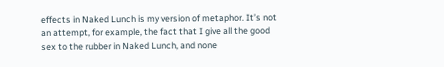effects in Naked Lunch is my version of metaphor. It’s not an attempt, for example, the fact that I give all the good sex to the rubber in Naked Lunch, and none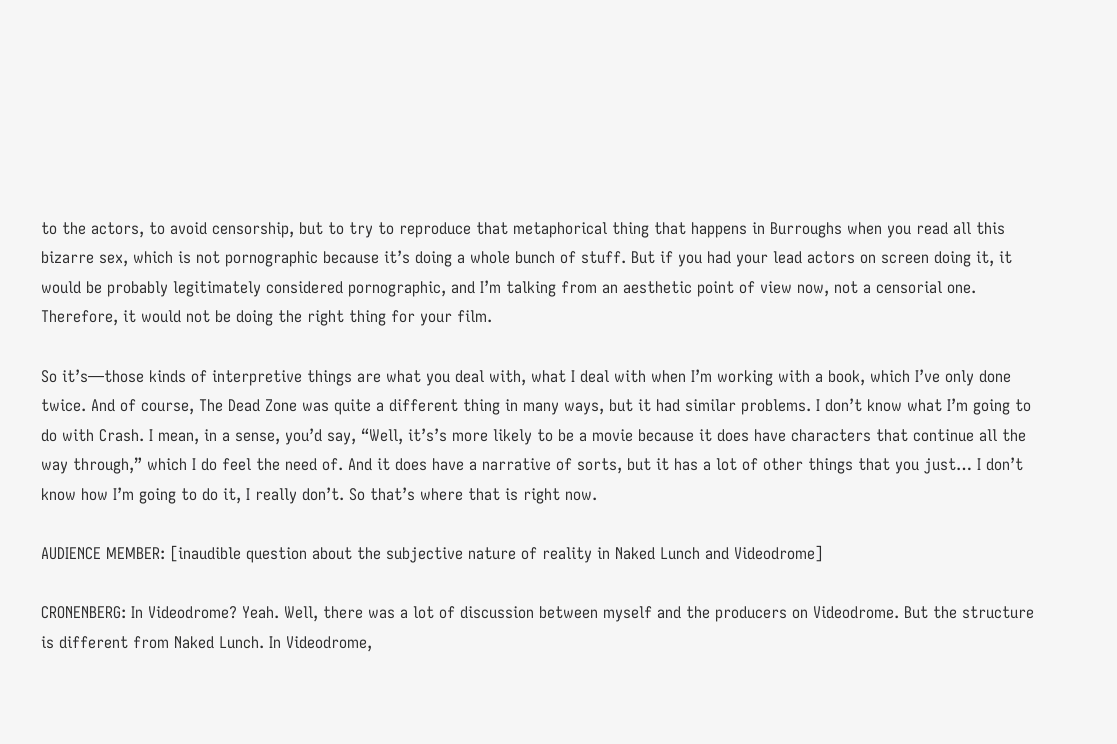to the actors, to avoid censorship, but to try to reproduce that metaphorical thing that happens in Burroughs when you read all this bizarre sex, which is not pornographic because it’s doing a whole bunch of stuff. But if you had your lead actors on screen doing it, it would be probably legitimately considered pornographic, and I’m talking from an aesthetic point of view now, not a censorial one. Therefore, it would not be doing the right thing for your film.

So it’s—those kinds of interpretive things are what you deal with, what I deal with when I’m working with a book, which I’ve only done twice. And of course, The Dead Zone was quite a different thing in many ways, but it had similar problems. I don’t know what I’m going to do with Crash. I mean, in a sense, you’d say, “Well, it’s’s more likely to be a movie because it does have characters that continue all the way through,” which I do feel the need of. And it does have a narrative of sorts, but it has a lot of other things that you just… I don’t know how I’m going to do it, I really don’t. So that’s where that is right now.

AUDIENCE MEMBER: [inaudible question about the subjective nature of reality in Naked Lunch and Videodrome]

CRONENBERG: In Videodrome? Yeah. Well, there was a lot of discussion between myself and the producers on Videodrome. But the structure is different from Naked Lunch. In Videodrome,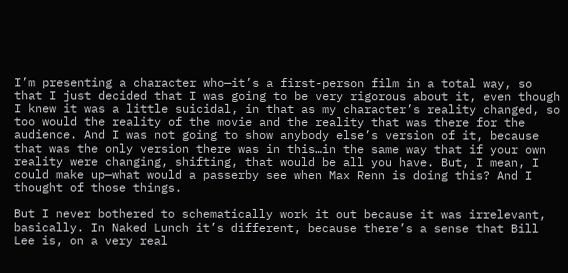I’m presenting a character who—it’s a first-person film in a total way, so that I just decided that I was going to be very rigorous about it, even though I knew it was a little suicidal, in that as my character’s reality changed, so too would the reality of the movie and the reality that was there for the audience. And I was not going to show anybody else’s version of it, because that was the only version there was in this…in the same way that if your own reality were changing, shifting, that would be all you have. But, I mean, I could make up—what would a passerby see when Max Renn is doing this? And I thought of those things.

But I never bothered to schematically work it out because it was irrelevant, basically. In Naked Lunch it’s different, because there’s a sense that Bill Lee is, on a very real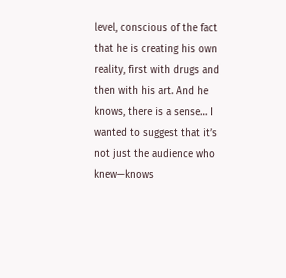level, conscious of the fact that he is creating his own reality, first with drugs and then with his art. And he knows, there is a sense… I wanted to suggest that it’s not just the audience who knew—knows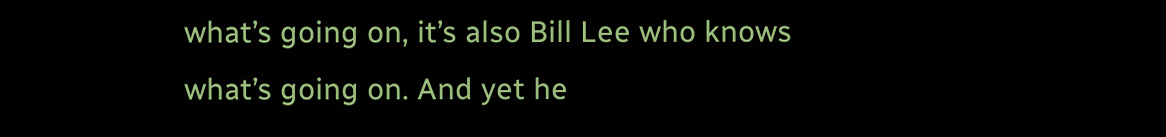what’s going on, it’s also Bill Lee who knows what’s going on. And yet he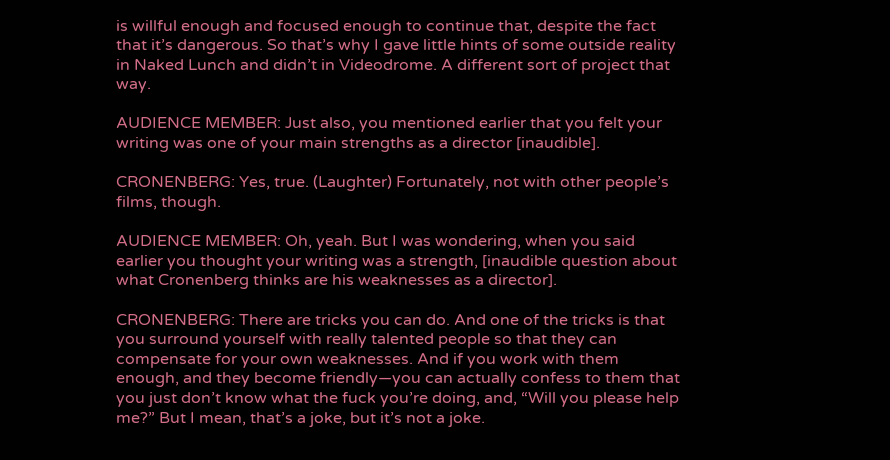is willful enough and focused enough to continue that, despite the fact that it’s dangerous. So that’s why I gave little hints of some outside reality in Naked Lunch and didn’t in Videodrome. A different sort of project that way.

AUDIENCE MEMBER: Just also, you mentioned earlier that you felt your writing was one of your main strengths as a director [inaudible].

CRONENBERG: Yes, true. (Laughter) Fortunately, not with other people’s films, though.

AUDIENCE MEMBER: Oh, yeah. But I was wondering, when you said earlier you thought your writing was a strength, [inaudible question about what Cronenberg thinks are his weaknesses as a director].

CRONENBERG: There are tricks you can do. And one of the tricks is that you surround yourself with really talented people so that they can compensate for your own weaknesses. And if you work with them enough, and they become friendly—you can actually confess to them that you just don’t know what the fuck you’re doing, and, “Will you please help me?” But I mean, that’s a joke, but it’s not a joke.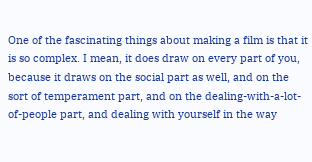One of the fascinating things about making a film is that it is so complex. I mean, it does draw on every part of you, because it draws on the social part as well, and on the sort of temperament part, and on the dealing-with-a-lot-of-people part, and dealing with yourself in the way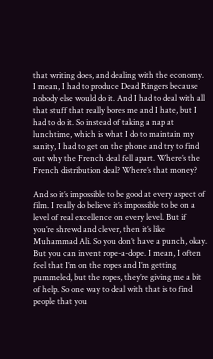that writing does, and dealing with the economy. I mean, I had to produce Dead Ringers because nobody else would do it. And I had to deal with all that stuff that really bores me and I hate, but I had to do it. So instead of taking a nap at lunchtime, which is what I do to maintain my sanity, I had to get on the phone and try to find out why the French deal fell apart. Where’s the French distribution deal? Where’s that money?

And so it’s impossible to be good at every aspect of film. I really do believe it’s impossible to be on a level of real excellence on every level. But if you’re shrewd and clever, then it’s like Muhammad Ali. So you don’t have a punch, okay. But you can invent rope-a-dope. I mean, I often feel that I’m on the ropes and I’m getting pummeled, but the ropes, they’re giving me a bit of help. So one way to deal with that is to find people that you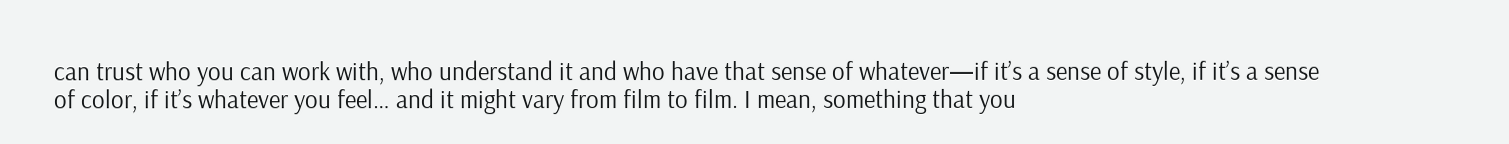can trust who you can work with, who understand it and who have that sense of whatever—if it’s a sense of style, if it’s a sense of color, if it’s whatever you feel… and it might vary from film to film. I mean, something that you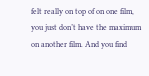felt really on top of on one film, you just don’t have the maximum on another film. And you find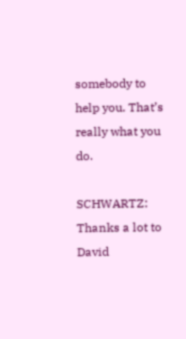somebody to help you. That’s really what you do.

SCHWARTZ: Thanks a lot to David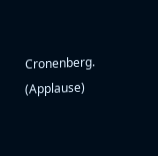Cronenberg. (Applause)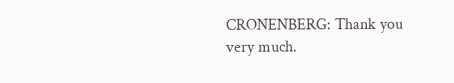CRONENBERG: Thank you very much.